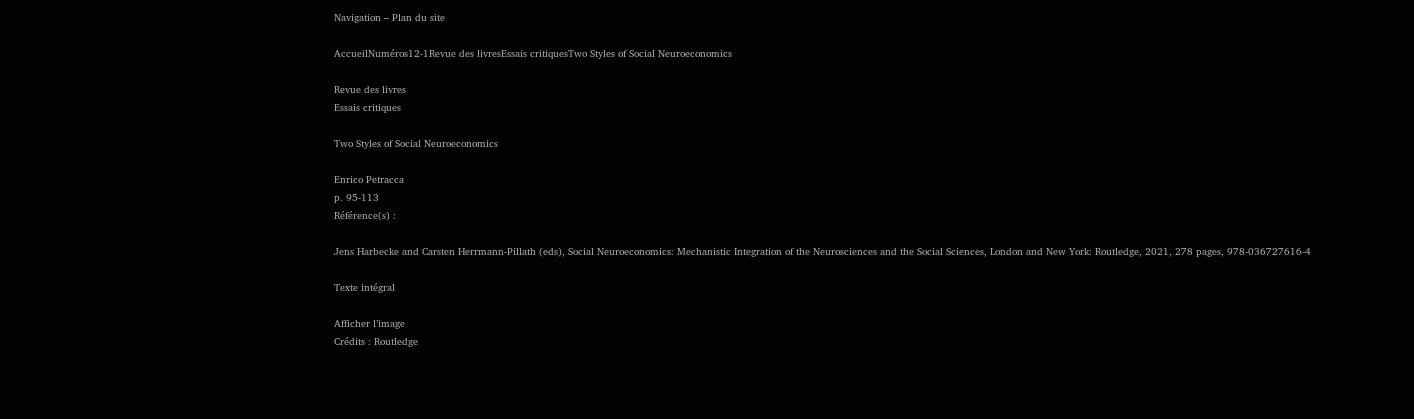Navigation – Plan du site

AccueilNuméros12-1Revue des livresEssais critiquesTwo Styles of Social Neuroeconomics

Revue des livres
Essais critiques

Two Styles of Social Neuroeconomics

Enrico Petracca
p. 95-113
Référence(s) :

Jens Harbecke and Carsten Herrmann-Pillath (eds), Social Neuroeconomics: Mechanistic Integration of the Neurosciences and the Social Sciences, London and New York: Routledge, 2021, 278 pages, 978-036727616-4

Texte intégral

Afficher l’image
Crédits : Routledge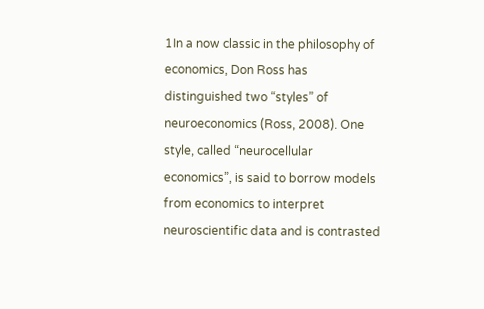1In a now classic in the philosophy of economics, Don Ross has distinguished two “styles” of neuroeconomics (Ross, 2008). One style, called “neurocellular economics”, is said to borrow models from economics to interpret neuroscientific data and is contrasted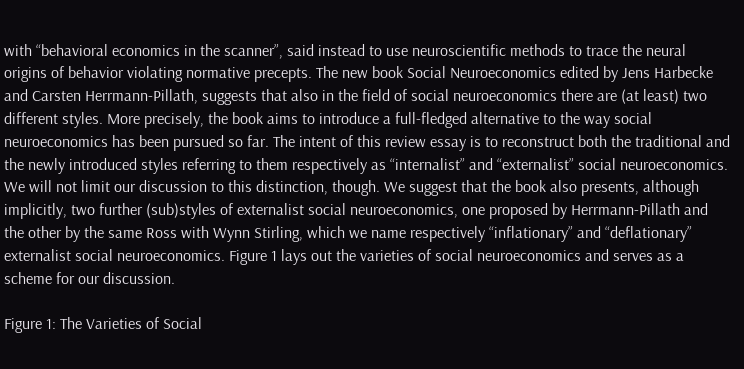with “behavioral economics in the scanner”, said instead to use neuroscientific methods to trace the neural origins of behavior violating normative precepts. The new book Social Neuroeconomics edited by Jens Harbecke and Carsten Herrmann-Pillath, suggests that also in the field of social neuroeconomics there are (at least) two different styles. More precisely, the book aims to introduce a full-fledged alternative to the way social neuroeconomics has been pursued so far. The intent of this review essay is to reconstruct both the traditional and the newly introduced styles referring to them respectively as “internalist” and “externalist” social neuroeconomics. We will not limit our discussion to this distinction, though. We suggest that the book also presents, although implicitly, two further (sub)styles of externalist social neuroeconomics, one proposed by Herrmann-Pillath and the other by the same Ross with Wynn Stirling, which we name respectively “inflationary” and “deflationary” externalist social neuroeconomics. Figure 1 lays out the varieties of social neuroeconomics and serves as a scheme for our discussion.

Figure 1: The Varieties of Social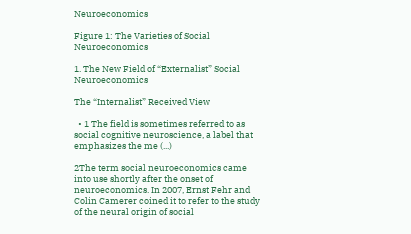Neuroeconomics

Figure 1: The Varieties of Social Neuroeconomics

1. The New Field of “Externalist” Social Neuroeconomics

The “Internalist” Received View

  • 1 The field is sometimes referred to as social cognitive neuroscience, a label that emphasizes the me (...)

2The term social neuroeconomics came into use shortly after the onset of neuroeconomics. In 2007, Ernst Fehr and Colin Camerer coined it to refer to the study of the neural origin of social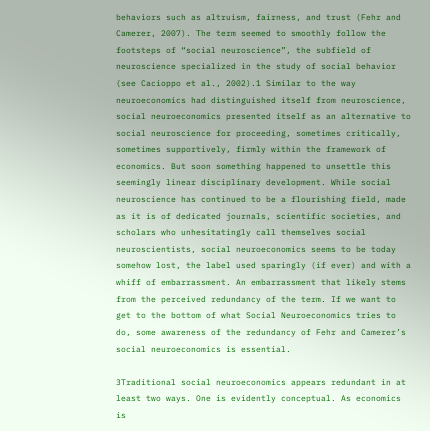behaviors such as altruism, fairness, and trust (Fehr and Camerer, 2007). The term seemed to smoothly follow the footsteps of “social neuroscience”, the subfield of neuroscience specialized in the study of social behavior (see Cacioppo et al., 2002).1 Similar to the way neuroeconomics had distinguished itself from neuroscience, social neuroeconomics presented itself as an alternative to social neuroscience for proceeding, sometimes critically, sometimes supportively, firmly within the framework of economics. But soon something happened to unsettle this seemingly linear disciplinary development. While social neuroscience has continued to be a flourishing field, made as it is of dedicated journals, scientific societies, and scholars who unhesitatingly call themselves social neuroscientists, social neuroeconomics seems to be today somehow lost, the label used sparingly (if ever) and with a whiff of embarrassment. An embarrassment that likely stems from the perceived redundancy of the term. If we want to get to the bottom of what Social Neuroeconomics tries to do, some awareness of the redundancy of Fehr and Camerer’s social neuroeconomics is essential.

3Traditional social neuroeconomics appears redundant in at least two ways. One is evidently conceptual. As economics is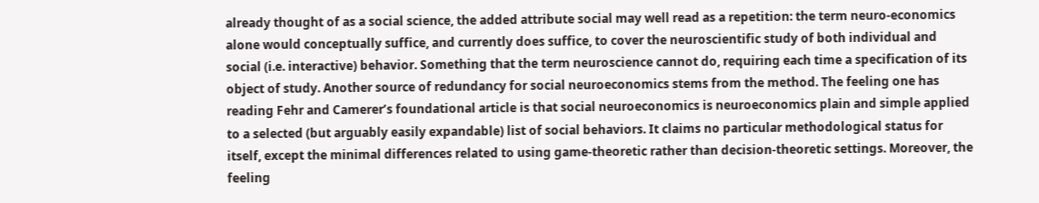already thought of as a social science, the added attribute social may well read as a repetition: the term neuro-economics alone would conceptually suffice, and currently does suffice, to cover the neuroscientific study of both individual and social (i.e. interactive) behavior. Something that the term neuroscience cannot do, requiring each time a specification of its object of study. Another source of redundancy for social neuroeconomics stems from the method. The feeling one has reading Fehr and Camerer’s foundational article is that social neuroeconomics is neuroeconomics plain and simple applied to a selected (but arguably easily expandable) list of social behaviors. It claims no particular methodological status for itself, except the minimal differences related to using game-theoretic rather than decision-theoretic settings. Moreover, the feeling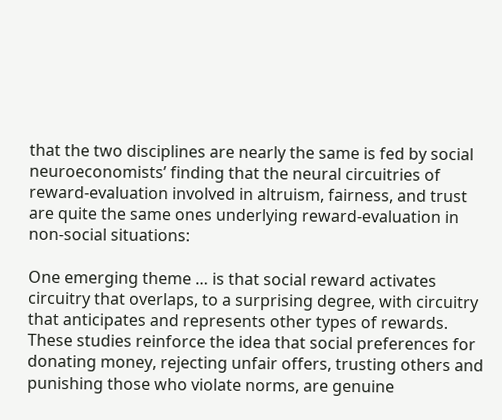that the two disciplines are nearly the same is fed by social neuroeconomists’ finding that the neural circuitries of reward-evaluation involved in altruism, fairness, and trust are quite the same ones underlying reward-evaluation in non-social situations:

One emerging theme … is that social reward activates circuitry that overlaps, to a surprising degree, with circuitry that anticipates and represents other types of rewards. These studies reinforce the idea that social preferences for donating money, rejecting unfair offers, trusting others and punishing those who violate norms, are genuine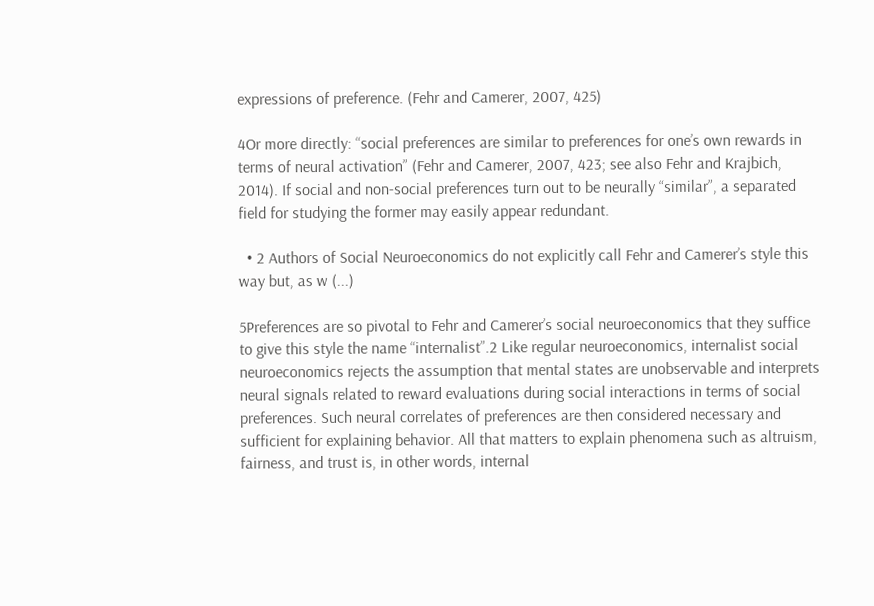expressions of preference. (Fehr and Camerer, 2007, 425)

4Or more directly: “social preferences are similar to preferences for one’s own rewards in terms of neural activation” (Fehr and Camerer, 2007, 423; see also Fehr and Krajbich, 2014). If social and non-social preferences turn out to be neurally “similar”, a separated field for studying the former may easily appear redundant.

  • 2 Authors of Social Neuroeconomics do not explicitly call Fehr and Camerer’s style this way but, as w (...)

5Preferences are so pivotal to Fehr and Camerer’s social neuroeconomics that they suffice to give this style the name “internalist”.2 Like regular neuroeconomics, internalist social neuroeconomics rejects the assumption that mental states are unobservable and interprets neural signals related to reward evaluations during social interactions in terms of social preferences. Such neural correlates of preferences are then considered necessary and sufficient for explaining behavior. All that matters to explain phenomena such as altruism, fairness, and trust is, in other words, internal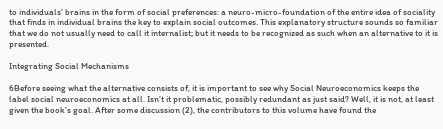to individuals’ brains in the form of social preferences: a neuro-micro-foundation of the entire idea of sociality that finds in individual brains the key to explain social outcomes. This explanatory structure sounds so familiar that we do not usually need to call it internalist; but it needs to be recognized as such when an alternative to it is presented.

Integrating Social Mechanisms

6Before seeing what the alternative consists of, it is important to see why Social Neuroeconomics keeps the label social neuroeconomics at all. Isn’t it problematic, possibly redundant as just said? Well, it is not, at least given the book’s goal. After some discussion (2), the contributors to this volume have found the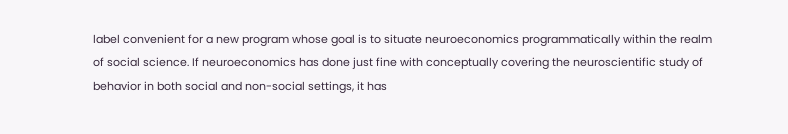label convenient for a new program whose goal is to situate neuroeconomics programmatically within the realm of social science. If neuroeconomics has done just fine with conceptually covering the neuroscientific study of behavior in both social and non-social settings, it has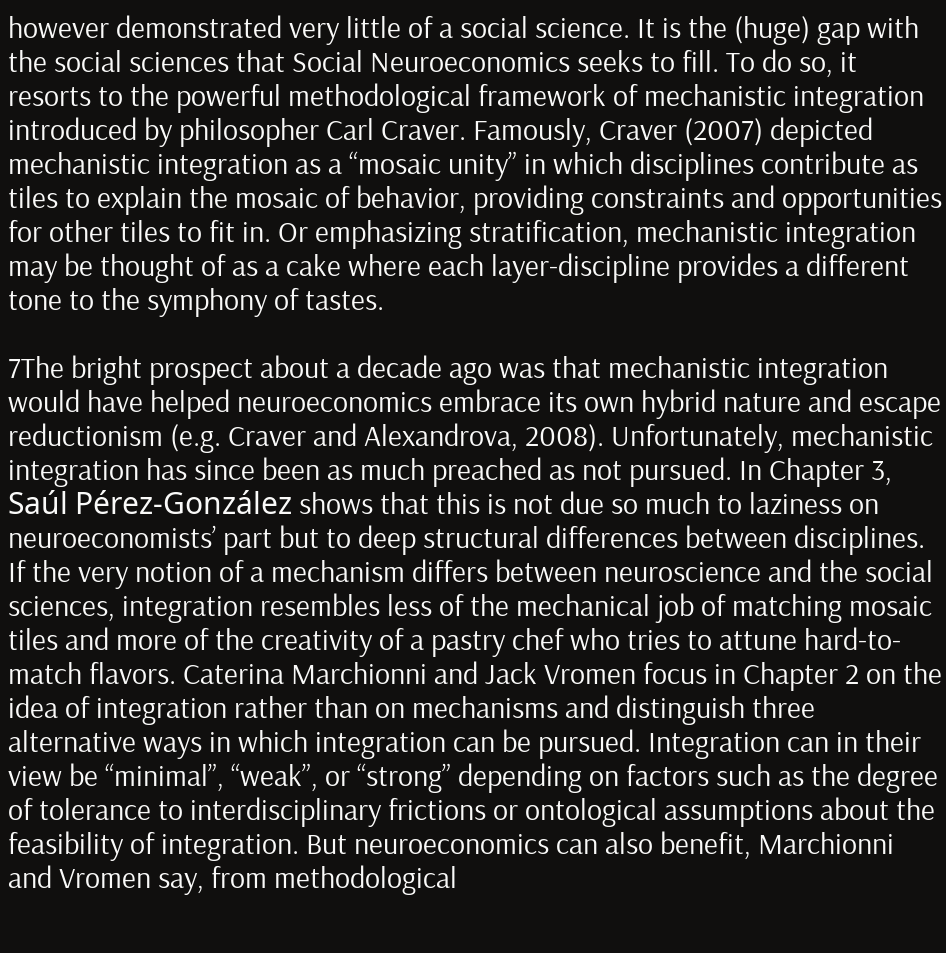however demonstrated very little of a social science. It is the (huge) gap with the social sciences that Social Neuroeconomics seeks to fill. To do so, it resorts to the powerful methodological framework of mechanistic integration introduced by philosopher Carl Craver. Famously, Craver (2007) depicted mechanistic integration as a “mosaic unity” in which disciplines contribute as tiles to explain the mosaic of behavior, providing constraints and opportunities for other tiles to fit in. Or emphasizing stratification, mechanistic integration may be thought of as a cake where each layer-discipline provides a different tone to the symphony of tastes.

7The bright prospect about a decade ago was that mechanistic integration would have helped neuroeconomics embrace its own hybrid nature and escape reductionism (e.g. Craver and Alexandrova, 2008). Unfortunately, mechanistic integration has since been as much preached as not pursued. In Chapter 3, Saúl Pérez-González shows that this is not due so much to laziness on neuroeconomists’ part but to deep structural differences between disciplines. If the very notion of a mechanism differs between neuroscience and the social sciences, integration resembles less of the mechanical job of matching mosaic tiles and more of the creativity of a pastry chef who tries to attune hard-to-match flavors. Caterina Marchionni and Jack Vromen focus in Chapter 2 on the idea of integration rather than on mechanisms and distinguish three alternative ways in which integration can be pursued. Integration can in their view be “minimal”, “weak”, or “strong” depending on factors such as the degree of tolerance to interdisciplinary frictions or ontological assumptions about the feasibility of integration. But neuroeconomics can also benefit, Marchionni and Vromen say, from methodological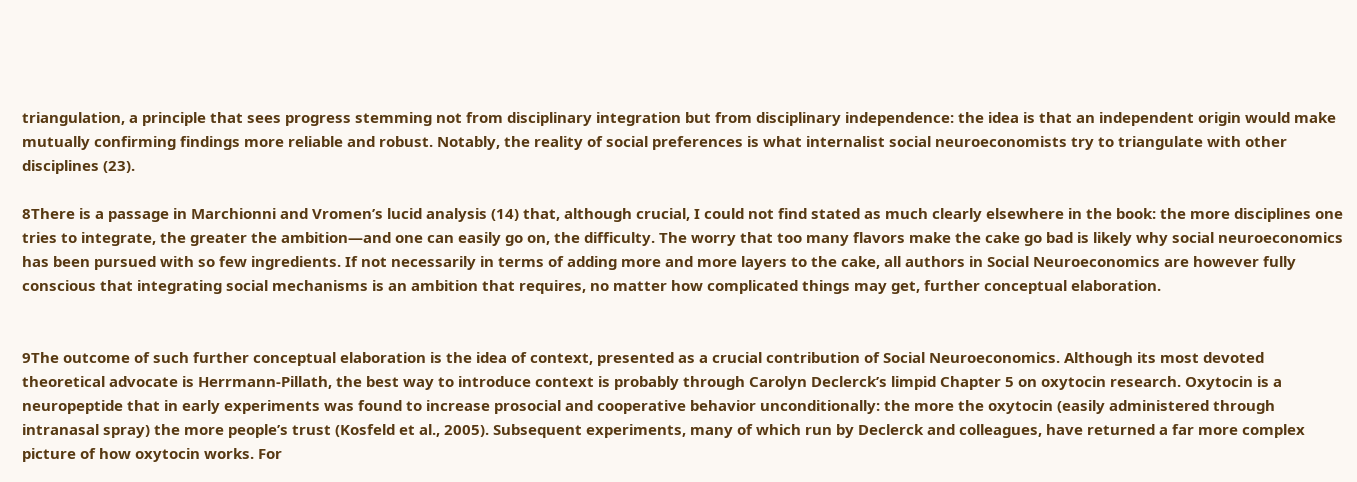triangulation, a principle that sees progress stemming not from disciplinary integration but from disciplinary independence: the idea is that an independent origin would make mutually confirming findings more reliable and robust. Notably, the reality of social preferences is what internalist social neuroeconomists try to triangulate with other disciplines (23).

8There is a passage in Marchionni and Vromen’s lucid analysis (14) that, although crucial, I could not find stated as much clearly elsewhere in the book: the more disciplines one tries to integrate, the greater the ambition—and one can easily go on, the difficulty. The worry that too many flavors make the cake go bad is likely why social neuroeconomics has been pursued with so few ingredients. If not necessarily in terms of adding more and more layers to the cake, all authors in Social Neuroeconomics are however fully conscious that integrating social mechanisms is an ambition that requires, no matter how complicated things may get, further conceptual elaboration.


9The outcome of such further conceptual elaboration is the idea of context, presented as a crucial contribution of Social Neuroeconomics. Although its most devoted theoretical advocate is Herrmann-Pillath, the best way to introduce context is probably through Carolyn Declerck’s limpid Chapter 5 on oxytocin research. Oxytocin is a neuropeptide that in early experiments was found to increase prosocial and cooperative behavior unconditionally: the more the oxytocin (easily administered through intranasal spray) the more people’s trust (Kosfeld et al., 2005). Subsequent experiments, many of which run by Declerck and colleagues, have returned a far more complex picture of how oxytocin works. For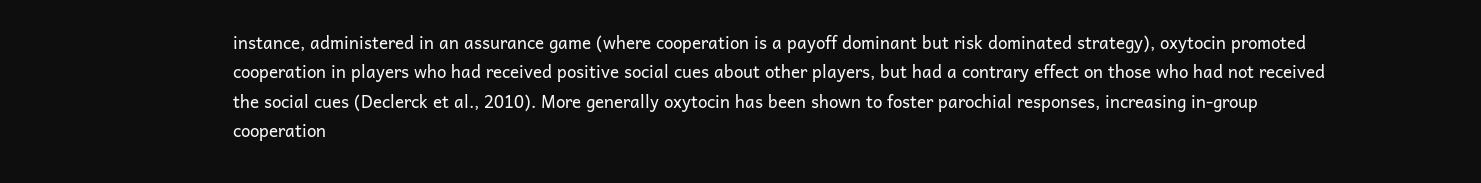instance, administered in an assurance game (where cooperation is a payoff dominant but risk dominated strategy), oxytocin promoted cooperation in players who had received positive social cues about other players, but had a contrary effect on those who had not received the social cues (Declerck et al., 2010). More generally oxytocin has been shown to foster parochial responses, increasing in-group cooperation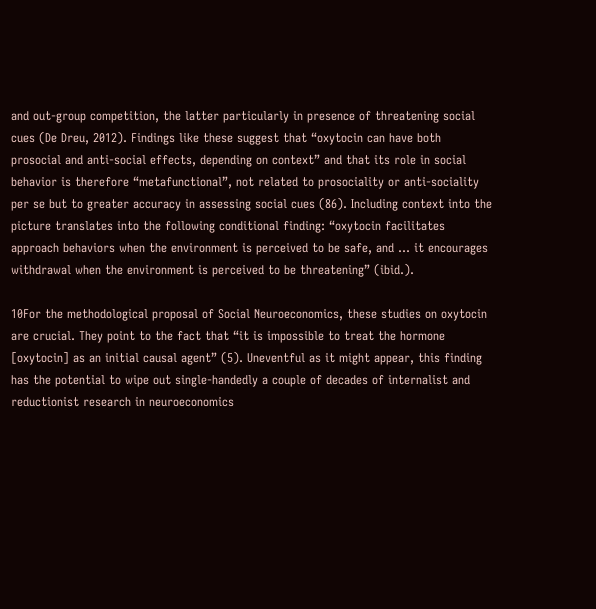and out-group competition, the latter particularly in presence of threatening social cues (De Dreu, 2012). Findings like these suggest that “oxytocin can have both prosocial and anti-social effects, depending on context” and that its role in social behavior is therefore “metafunctional”, not related to prosociality or anti-sociality per se but to greater accuracy in assessing social cues (86). Including context into the picture translates into the following conditional finding: “oxytocin facilitates approach behaviors when the environment is perceived to be safe, and … it encourages withdrawal when the environment is perceived to be threatening” (ibid.).

10For the methodological proposal of Social Neuroeconomics, these studies on oxytocin are crucial. They point to the fact that “it is impossible to treat the hormone [oxytocin] as an initial causal agent” (5). Uneventful as it might appear, this finding has the potential to wipe out single-handedly a couple of decades of internalist and reductionist research in neuroeconomics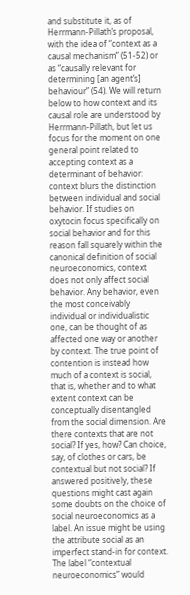and substitute it, as of Herrmann-Pillath’s proposal, with the idea of “context as a causal mechanism” (51-52) or as “causally relevant for determining [an agent’s] behaviour” (54). We will return below to how context and its causal role are understood by Herrmann-Pillath, but let us focus for the moment on one general point related to accepting context as a determinant of behavior: context blurs the distinction between individual and social behavior. If studies on oxytocin focus specifically on social behavior and for this reason fall squarely within the canonical definition of social neuroeconomics, context does not only affect social behavior. Any behavior, even the most conceivably individual or individualistic one, can be thought of as affected one way or another by context. The true point of contention is instead how much of a context is social, that is, whether and to what extent context can be conceptually disentangled from the social dimension. Are there contexts that are not social? If yes, how? Can choice, say, of clothes or cars, be contextual but not social? If answered positively, these questions might cast again some doubts on the choice of social neuroeconomics as a label. An issue might be using the attribute social as an imperfect stand-in for context. The label “contextual neuroeconomics” would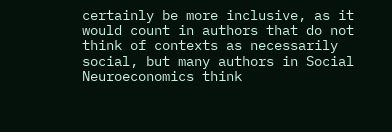certainly be more inclusive, as it would count in authors that do not think of contexts as necessarily social, but many authors in Social Neuroeconomics think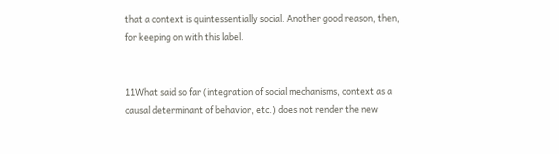that a context is quintessentially social. Another good reason, then, for keeping on with this label.


11What said so far (integration of social mechanisms, context as a causal determinant of behavior, etc.) does not render the new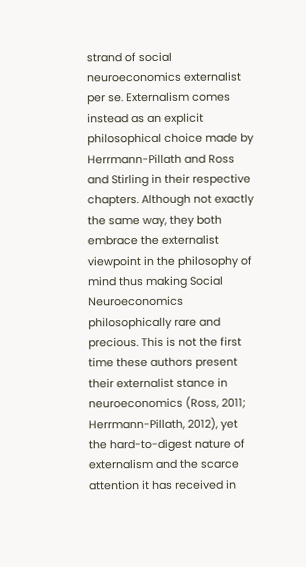strand of social neuroeconomics externalist per se. Externalism comes instead as an explicit philosophical choice made by Herrmann-Pillath and Ross and Stirling in their respective chapters. Although not exactly the same way, they both embrace the externalist viewpoint in the philosophy of mind thus making Social Neuroeconomics philosophically rare and precious. This is not the first time these authors present their externalist stance in neuroeconomics (Ross, 2011; Herrmann-Pillath, 2012), yet the hard-to-digest nature of externalism and the scarce attention it has received in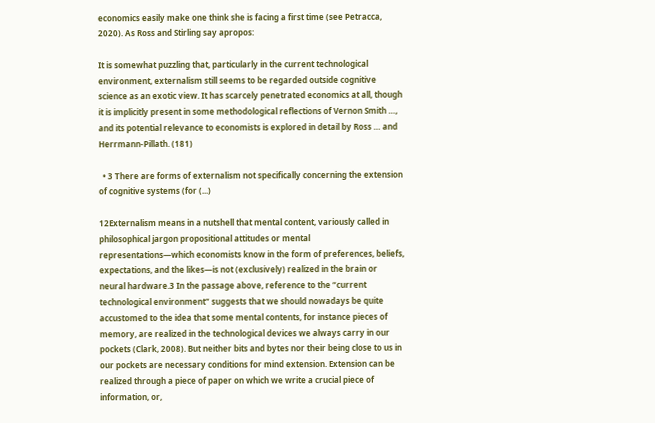economics easily make one think she is facing a first time (see Petracca, 2020). As Ross and Stirling say apropos:

It is somewhat puzzling that, particularly in the current technological environment, externalism still seems to be regarded outside cognitive science as an exotic view. It has scarcely penetrated economics at all, though it is implicitly present in some methodological reflections of Vernon Smith …, and its potential relevance to economists is explored in detail by Ross … and Herrmann-Pillath. (181)

  • 3 There are forms of externalism not specifically concerning the extension of cognitive systems (for (...)

12Externalism means in a nutshell that mental content, variously called in philosophical jargon propositional attitudes or mental representations—which economists know in the form of preferences, beliefs, expectations, and the likes—is not (exclusively) realized in the brain or neural hardware.3 In the passage above, reference to the “current technological environment” suggests that we should nowadays be quite accustomed to the idea that some mental contents, for instance pieces of memory, are realized in the technological devices we always carry in our pockets (Clark, 2008). But neither bits and bytes nor their being close to us in our pockets are necessary conditions for mind extension. Extension can be realized through a piece of paper on which we write a crucial piece of information, or,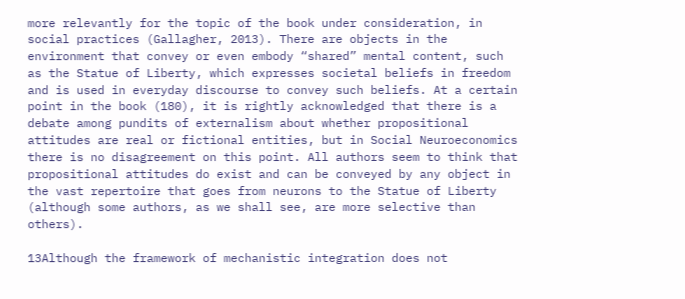more relevantly for the topic of the book under consideration, in social practices (Gallagher, 2013). There are objects in the environment that convey or even embody “shared” mental content, such as the Statue of Liberty, which expresses societal beliefs in freedom and is used in everyday discourse to convey such beliefs. At a certain point in the book (180), it is rightly acknowledged that there is a debate among pundits of externalism about whether propositional attitudes are real or fictional entities, but in Social Neuroeconomics there is no disagreement on this point. All authors seem to think that propositional attitudes do exist and can be conveyed by any object in the vast repertoire that goes from neurons to the Statue of Liberty (although some authors, as we shall see, are more selective than others).

13Although the framework of mechanistic integration does not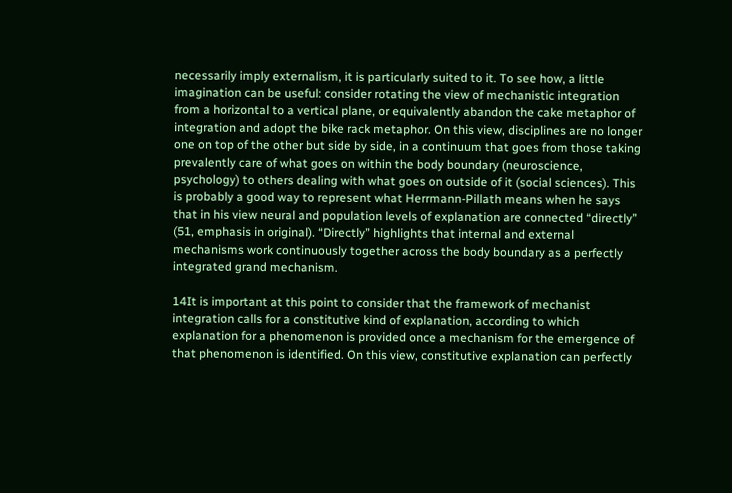necessarily imply externalism, it is particularly suited to it. To see how, a little imagination can be useful: consider rotating the view of mechanistic integration from a horizontal to a vertical plane, or equivalently abandon the cake metaphor of integration and adopt the bike rack metaphor. On this view, disciplines are no longer one on top of the other but side by side, in a continuum that goes from those taking prevalently care of what goes on within the body boundary (neuroscience, psychology) to others dealing with what goes on outside of it (social sciences). This is probably a good way to represent what Herrmann-Pillath means when he says that in his view neural and population levels of explanation are connected “directly” (51, emphasis in original). “Directly” highlights that internal and external mechanisms work continuously together across the body boundary as a perfectly integrated grand mechanism.

14It is important at this point to consider that the framework of mechanist integration calls for a constitutive kind of explanation, according to which explanation for a phenomenon is provided once a mechanism for the emergence of that phenomenon is identified. On this view, constitutive explanation can perfectly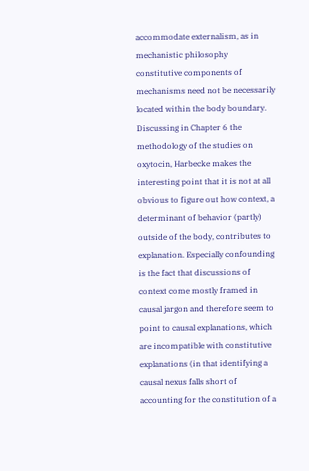accommodate externalism, as in mechanistic philosophy constitutive components of mechanisms need not be necessarily located within the body boundary. Discussing in Chapter 6 the methodology of the studies on oxytocin, Harbecke makes the interesting point that it is not at all obvious to figure out how context, a determinant of behavior (partly) outside of the body, contributes to explanation. Especially confounding is the fact that discussions of context come mostly framed in causal jargon and therefore seem to point to causal explanations, which are incompatible with constitutive explanations (in that identifying a causal nexus falls short of accounting for the constitution of a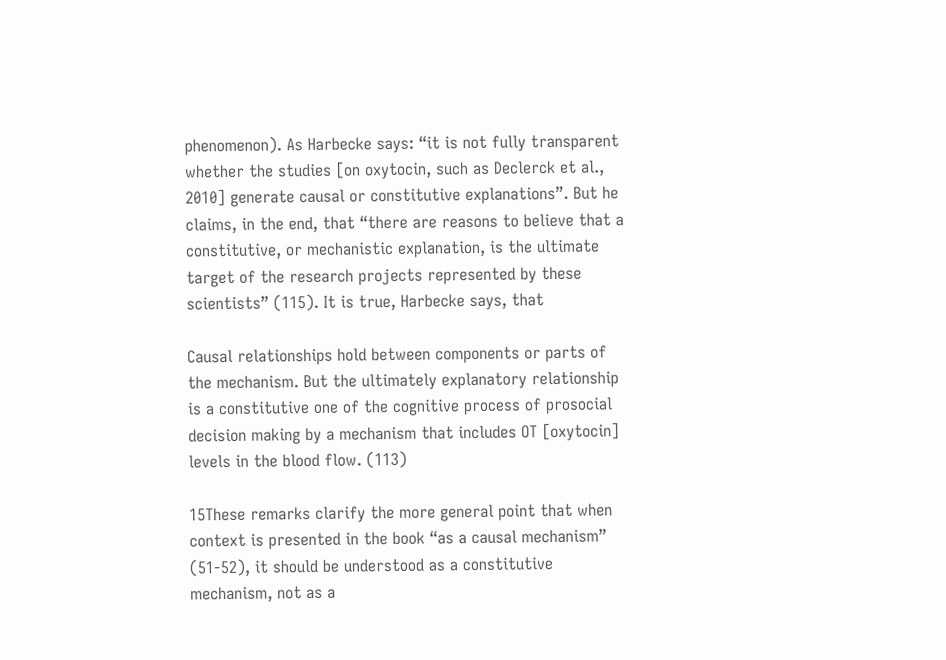phenomenon). As Harbecke says: “it is not fully transparent whether the studies [on oxytocin, such as Declerck et al., 2010] generate causal or constitutive explanations”. But he claims, in the end, that “there are reasons to believe that a constitutive, or mechanistic explanation, is the ultimate target of the research projects represented by these scientists” (115). It is true, Harbecke says, that

Causal relationships hold between components or parts of the mechanism. But the ultimately explanatory relationship is a constitutive one of the cognitive process of prosocial decision making by a mechanism that includes OT [oxytocin] levels in the blood flow. (113)

15These remarks clarify the more general point that when context is presented in the book “as a causal mechanism” (51-52), it should be understood as a constitutive mechanism, not as a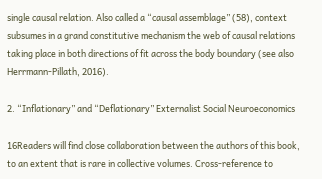single causal relation. Also called a “causal assemblage” (58), context subsumes in a grand constitutive mechanism the web of causal relations taking place in both directions of fit across the body boundary (see also Herrmann-Pillath, 2016).

2. “Inflationary” and “Deflationary” Externalist Social Neuroeconomics

16Readers will find close collaboration between the authors of this book, to an extent that is rare in collective volumes. Cross-reference to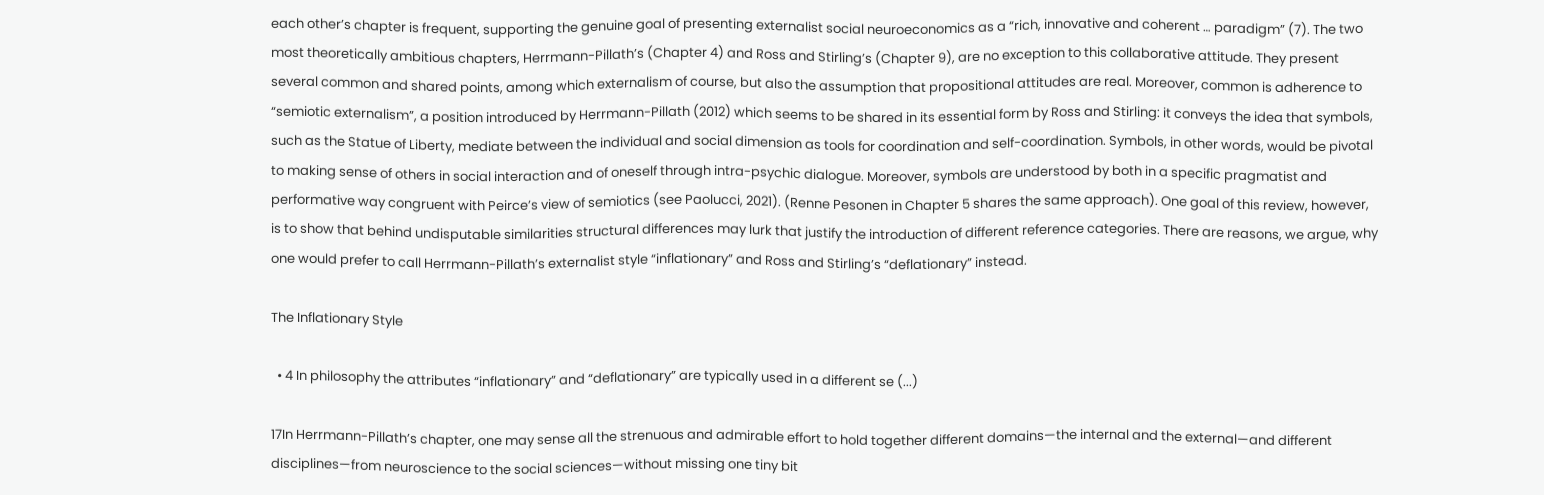each other’s chapter is frequent, supporting the genuine goal of presenting externalist social neuroeconomics as a “rich, innovative and coherent … paradigm” (7). The two most theoretically ambitious chapters, Herrmann-Pillath’s (Chapter 4) and Ross and Stirling’s (Chapter 9), are no exception to this collaborative attitude. They present several common and shared points, among which externalism of course, but also the assumption that propositional attitudes are real. Moreover, common is adherence to “semiotic externalism”, a position introduced by Herrmann-Pillath (2012) which seems to be shared in its essential form by Ross and Stirling: it conveys the idea that symbols, such as the Statue of Liberty, mediate between the individual and social dimension as tools for coordination and self-coordination. Symbols, in other words, would be pivotal to making sense of others in social interaction and of oneself through intra-psychic dialogue. Moreover, symbols are understood by both in a specific pragmatist and performative way congruent with Peirce’s view of semiotics (see Paolucci, 2021). (Renne Pesonen in Chapter 5 shares the same approach). One goal of this review, however, is to show that behind undisputable similarities structural differences may lurk that justify the introduction of different reference categories. There are reasons, we argue, why one would prefer to call Herrmann-Pillath’s externalist style “inflationary” and Ross and Stirling’s “deflationary” instead.

The Inflationary Style

  • 4 In philosophy the attributes “inflationary” and “deflationary” are typically used in a different se (...)

17In Herrmann-Pillath’s chapter, one may sense all the strenuous and admirable effort to hold together different domains—the internal and the external—and different disciplines—from neuroscience to the social sciences—without missing one tiny bit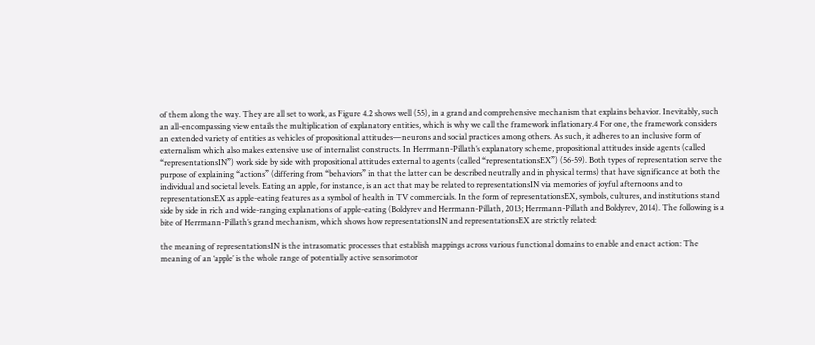of them along the way. They are all set to work, as Figure 4.2 shows well (55), in a grand and comprehensive mechanism that explains behavior. Inevitably, such an all-encompassing view entails the multiplication of explanatory entities, which is why we call the framework inflationary.4 For one, the framework considers an extended variety of entities as vehicles of propositional attitudes—neurons and social practices among others. As such, it adheres to an inclusive form of externalism which also makes extensive use of internalist constructs. In Herrmann-Pillath’s explanatory scheme, propositional attitudes inside agents (called “representationsIN”) work side by side with propositional attitudes external to agents (called “representationsEX”) (56-59). Both types of representation serve the purpose of explaining “actions” (differing from “behaviors” in that the latter can be described neutrally and in physical terms) that have significance at both the individual and societal levels. Eating an apple, for instance, is an act that may be related to representationsIN via memories of joyful afternoons and to representationsEX as apple-eating features as a symbol of health in TV commercials. In the form of representationsEX, symbols, cultures, and institutions stand side by side in rich and wide-ranging explanations of apple-eating (Boldyrev and Herrmann-Pillath, 2013; Herrmann-Pillath and Boldyrev, 2014). The following is a bite of Herrmann-Pillath’s grand mechanism, which shows how representationsIN and representationsEX are strictly related:

the meaning of representationsIN is the intrasomatic processes that establish mappings across various functional domains to enable and enact action: The meaning of an ‘apple’ is the whole range of potentially active sensorimotor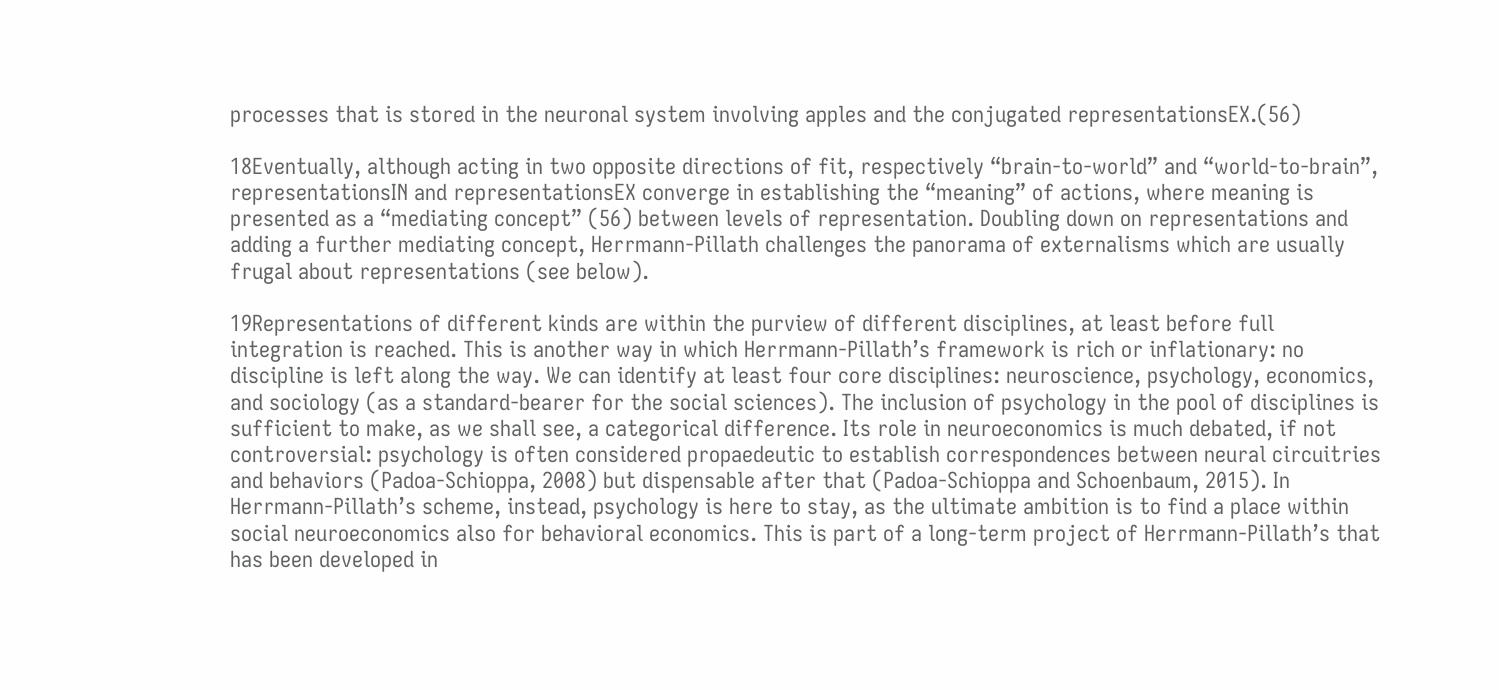processes that is stored in the neuronal system involving apples and the conjugated representationsEX.(56)

18Eventually, although acting in two opposite directions of fit, respectively “brain-to-world” and “world-to-brain”, representationsIN and representationsEX converge in establishing the “meaning” of actions, where meaning is presented as a “mediating concept” (56) between levels of representation. Doubling down on representations and adding a further mediating concept, Herrmann-Pillath challenges the panorama of externalisms which are usually frugal about representations (see below).

19Representations of different kinds are within the purview of different disciplines, at least before full integration is reached. This is another way in which Herrmann-Pillath’s framework is rich or inflationary: no discipline is left along the way. We can identify at least four core disciplines: neuroscience, psychology, economics, and sociology (as a standard-bearer for the social sciences). The inclusion of psychology in the pool of disciplines is sufficient to make, as we shall see, a categorical difference. Its role in neuroeconomics is much debated, if not controversial: psychology is often considered propaedeutic to establish correspondences between neural circuitries and behaviors (Padoa-Schioppa, 2008) but dispensable after that (Padoa-Schioppa and Schoenbaum, 2015). In Herrmann-Pillath’s scheme, instead, psychology is here to stay, as the ultimate ambition is to find a place within social neuroeconomics also for behavioral economics. This is part of a long-term project of Herrmann-Pillath’s that has been developed in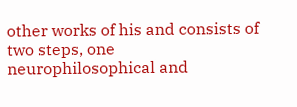other works of his and consists of two steps, one neurophilosophical and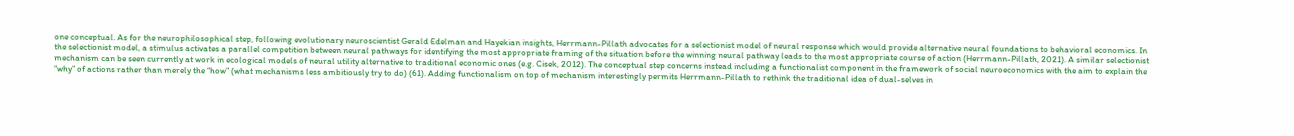one conceptual. As for the neurophilosophical step, following evolutionary neuroscientist Gerald Edelman and Hayekian insights, Herrmann-Pillath advocates for a selectionist model of neural response which would provide alternative neural foundations to behavioral economics. In the selectionist model, a stimulus activates a parallel competition between neural pathways for identifying the most appropriate framing of the situation before the winning neural pathway leads to the most appropriate course of action (Herrmann-Pillath, 2021). A similar selectionist mechanism can be seen currently at work in ecological models of neural utility alternative to traditional economic ones (e.g. Cisek, 2012). The conceptual step concerns instead including a functionalist component in the framework of social neuroeconomics with the aim to explain the “why” of actions rather than merely the “how” (what mechanisms less ambitiously try to do) (61). Adding functionalism on top of mechanism interestingly permits Herrmann-Pillath to rethink the traditional idea of dual-selves in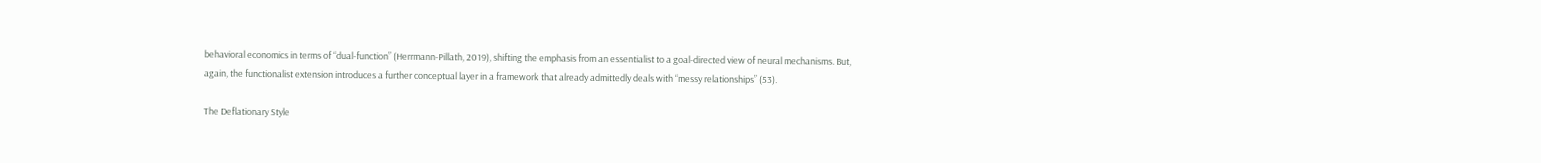behavioral economics in terms of “dual-function” (Herrmann-Pillath, 2019), shifting the emphasis from an essentialist to a goal-directed view of neural mechanisms. But, again, the functionalist extension introduces a further conceptual layer in a framework that already admittedly deals with “messy relationships” (53).

The Deflationary Style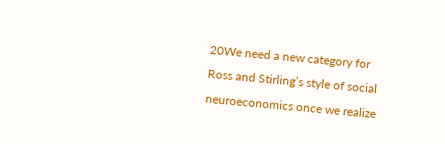20We need a new category for Ross and Stirling’s style of social neuroeconomics once we realize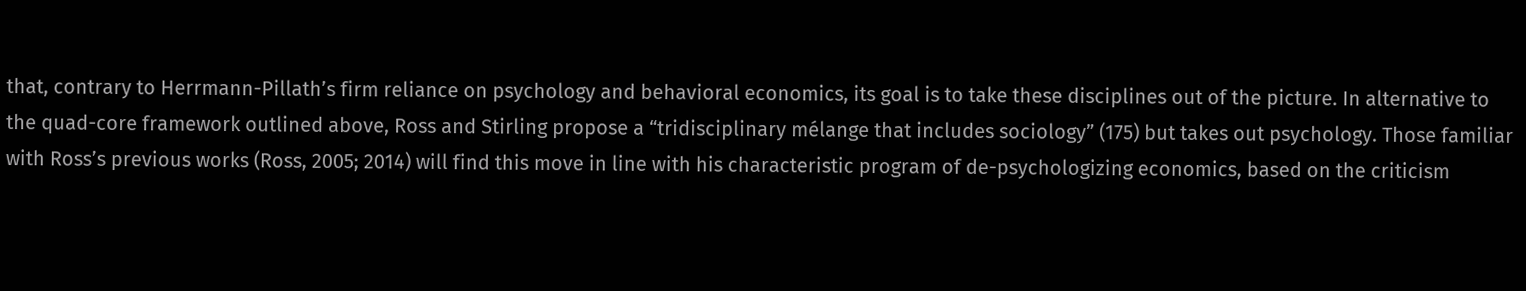that, contrary to Herrmann-Pillath’s firm reliance on psychology and behavioral economics, its goal is to take these disciplines out of the picture. In alternative to the quad-core framework outlined above, Ross and Stirling propose a “tridisciplinary mélange that includes sociology” (175) but takes out psychology. Those familiar with Ross’s previous works (Ross, 2005; 2014) will find this move in line with his characteristic program of de-psychologizing economics, based on the criticism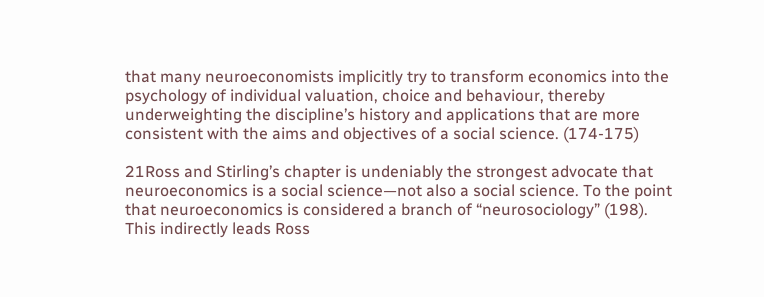that many neuroeconomists implicitly try to transform economics into the psychology of individual valuation, choice and behaviour, thereby underweighting the discipline’s history and applications that are more consistent with the aims and objectives of a social science. (174-175)

21Ross and Stirling’s chapter is undeniably the strongest advocate that neuroeconomics is a social science—not also a social science. To the point that neuroeconomics is considered a branch of “neurosociology” (198). This indirectly leads Ross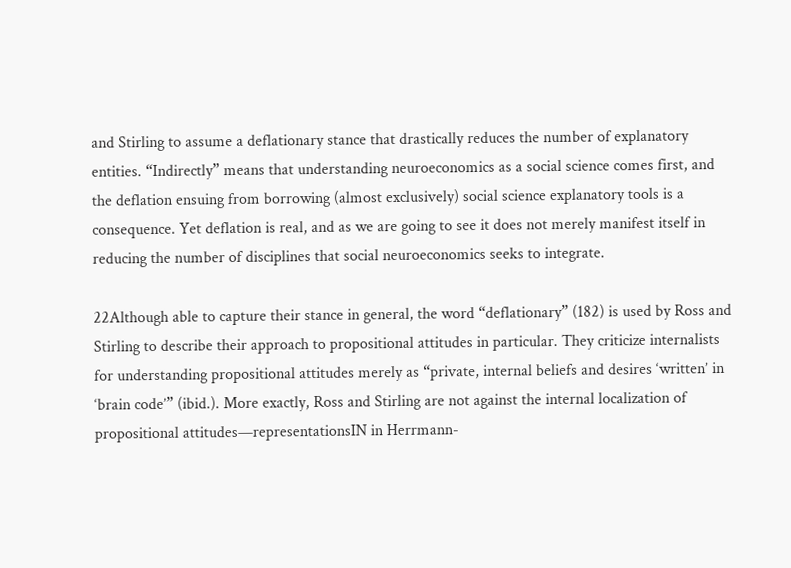and Stirling to assume a deflationary stance that drastically reduces the number of explanatory entities. “Indirectly” means that understanding neuroeconomics as a social science comes first, and the deflation ensuing from borrowing (almost exclusively) social science explanatory tools is a consequence. Yet deflation is real, and as we are going to see it does not merely manifest itself in reducing the number of disciplines that social neuroeconomics seeks to integrate.

22Although able to capture their stance in general, the word “deflationary” (182) is used by Ross and Stirling to describe their approach to propositional attitudes in particular. They criticize internalists for understanding propositional attitudes merely as “private, internal beliefs and desires ‘written’ in ‘brain code’” (ibid.). More exactly, Ross and Stirling are not against the internal localization of propositional attitudes—representationsIN in Herrmann-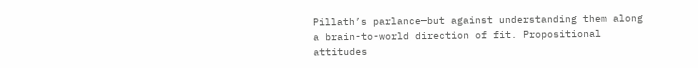Pillath’s parlance—but against understanding them along a brain-to-world direction of fit. Propositional attitudes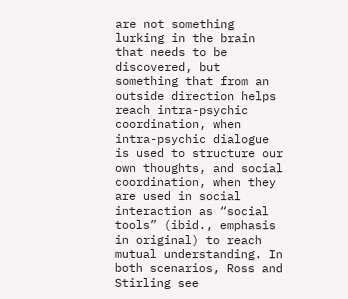are not something lurking in the brain that needs to be discovered, but something that from an outside direction helps reach intra-psychic coordination, when intra-psychic dialogue is used to structure our own thoughts, and social coordination, when they are used in social interaction as “social tools” (ibid., emphasis in original) to reach mutual understanding. In both scenarios, Ross and Stirling see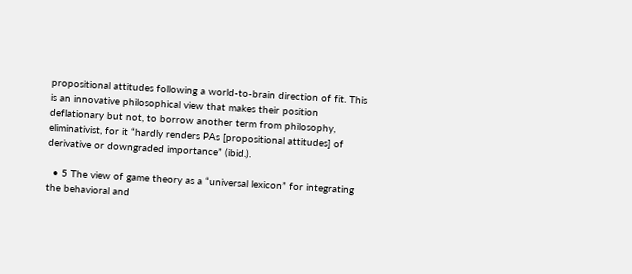propositional attitudes following a world-to-brain direction of fit. This is an innovative philosophical view that makes their position deflationary but not, to borrow another term from philosophy, eliminativist, for it “hardly renders PAs [propositional attitudes] of derivative or downgraded importance” (ibid.).

  • 5 The view of game theory as a “universal lexicon” for integrating the behavioral and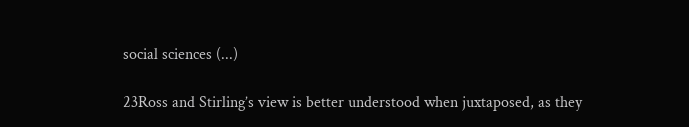social sciences (...)

23Ross and Stirling’s view is better understood when juxtaposed, as they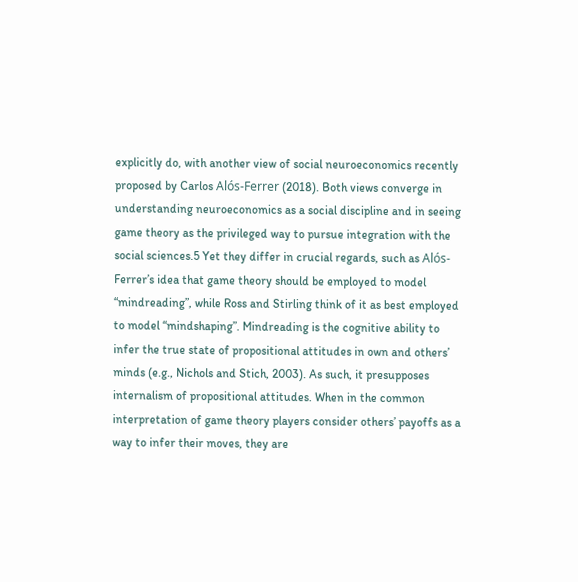explicitly do, with another view of social neuroeconomics recently proposed by Carlos Alós-Ferrer (2018). Both views converge in understanding neuroeconomics as a social discipline and in seeing game theory as the privileged way to pursue integration with the social sciences.5 Yet they differ in crucial regards, such as Alós-Ferrer’s idea that game theory should be employed to model “mindreading”, while Ross and Stirling think of it as best employed to model “mindshaping”. Mindreading is the cognitive ability to infer the true state of propositional attitudes in own and others’ minds (e.g., Nichols and Stich, 2003). As such, it presupposes internalism of propositional attitudes. When in the common interpretation of game theory players consider others’ payoffs as a way to infer their moves, they are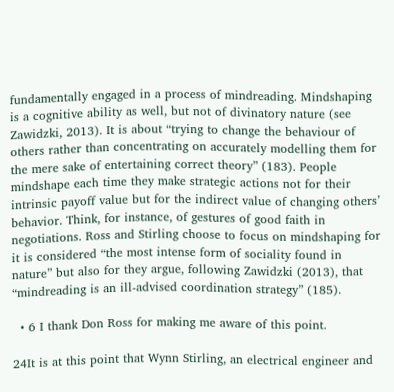fundamentally engaged in a process of mindreading. Mindshaping is a cognitive ability as well, but not of divinatory nature (see Zawidzki, 2013). It is about “trying to change the behaviour of others rather than concentrating on accurately modelling them for the mere sake of entertaining correct theory” (183). People mindshape each time they make strategic actions not for their intrinsic payoff value but for the indirect value of changing others’ behavior. Think, for instance, of gestures of good faith in negotiations. Ross and Stirling choose to focus on mindshaping for it is considered “the most intense form of sociality found in nature” but also for they argue, following Zawidzki (2013), that “mindreading is an ill-advised coordination strategy” (185).

  • 6 I thank Don Ross for making me aware of this point.

24It is at this point that Wynn Stirling, an electrical engineer and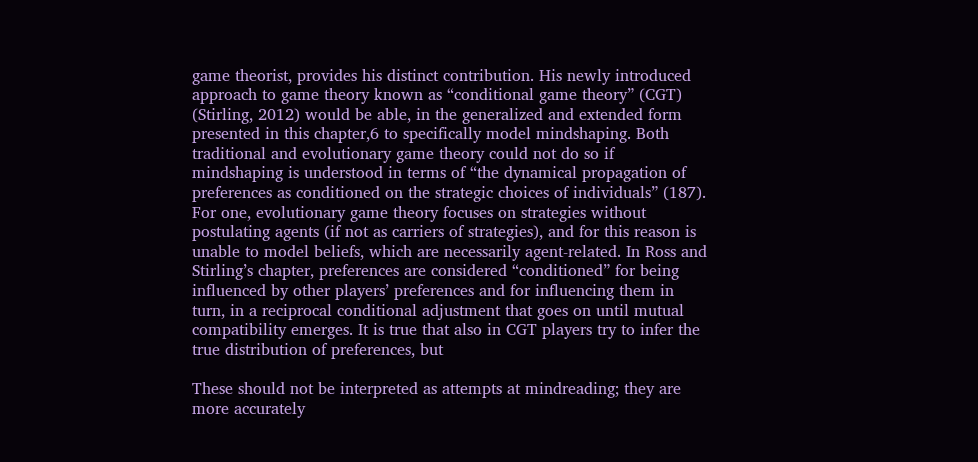game theorist, provides his distinct contribution. His newly introduced approach to game theory known as “conditional game theory” (CGT) (Stirling, 2012) would be able, in the generalized and extended form presented in this chapter,6 to specifically model mindshaping. Both traditional and evolutionary game theory could not do so if mindshaping is understood in terms of “the dynamical propagation of preferences as conditioned on the strategic choices of individuals” (187). For one, evolutionary game theory focuses on strategies without postulating agents (if not as carriers of strategies), and for this reason is unable to model beliefs, which are necessarily agent-related. In Ross and Stirling’s chapter, preferences are considered “conditioned” for being influenced by other players’ preferences and for influencing them in turn, in a reciprocal conditional adjustment that goes on until mutual compatibility emerges. It is true that also in CGT players try to infer the true distribution of preferences, but

These should not be interpreted as attempts at mindreading; they are more accurately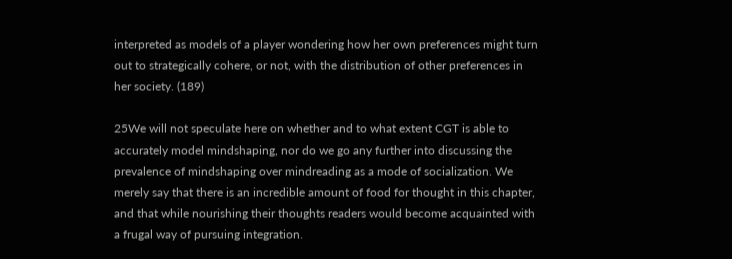interpreted as models of a player wondering how her own preferences might turn out to strategically cohere, or not, with the distribution of other preferences in her society. (189)

25We will not speculate here on whether and to what extent CGT is able to accurately model mindshaping, nor do we go any further into discussing the prevalence of mindshaping over mindreading as a mode of socialization. We merely say that there is an incredible amount of food for thought in this chapter, and that while nourishing their thoughts readers would become acquainted with a frugal way of pursuing integration.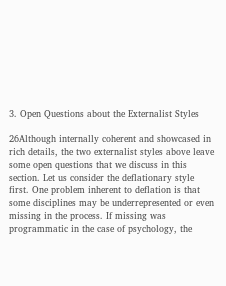3. Open Questions about the Externalist Styles

26Although internally coherent and showcased in rich details, the two externalist styles above leave some open questions that we discuss in this section. Let us consider the deflationary style first. One problem inherent to deflation is that some disciplines may be underrepresented or even missing in the process. If missing was programmatic in the case of psychology, the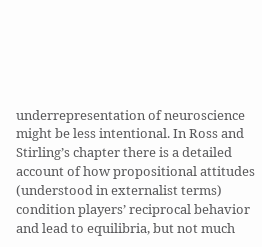underrepresentation of neuroscience might be less intentional. In Ross and Stirling’s chapter there is a detailed account of how propositional attitudes (understood in externalist terms) condition players’ reciprocal behavior and lead to equilibria, but not much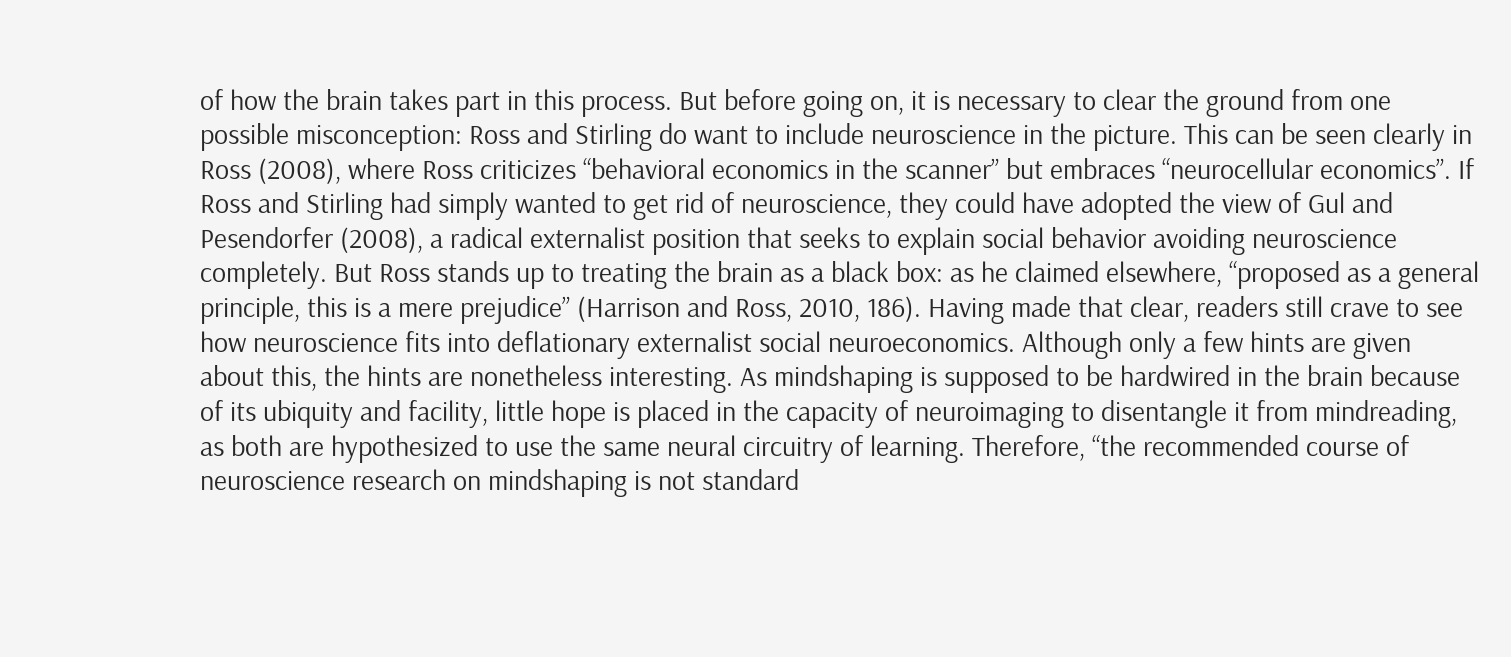of how the brain takes part in this process. But before going on, it is necessary to clear the ground from one possible misconception: Ross and Stirling do want to include neuroscience in the picture. This can be seen clearly in Ross (2008), where Ross criticizes “behavioral economics in the scanner” but embraces “neurocellular economics”. If Ross and Stirling had simply wanted to get rid of neuroscience, they could have adopted the view of Gul and Pesendorfer (2008), a radical externalist position that seeks to explain social behavior avoiding neuroscience completely. But Ross stands up to treating the brain as a black box: as he claimed elsewhere, “proposed as a general principle, this is a mere prejudice” (Harrison and Ross, 2010, 186). Having made that clear, readers still crave to see how neuroscience fits into deflationary externalist social neuroeconomics. Although only a few hints are given about this, the hints are nonetheless interesting. As mindshaping is supposed to be hardwired in the brain because of its ubiquity and facility, little hope is placed in the capacity of neuroimaging to disentangle it from mindreading, as both are hypothesized to use the same neural circuitry of learning. Therefore, “the recommended course of neuroscience research on mindshaping is not standard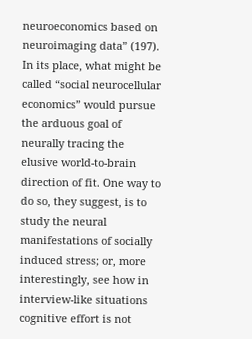neuroeconomics based on neuroimaging data” (197). In its place, what might be called “social neurocellular economics” would pursue the arduous goal of neurally tracing the elusive world-to-brain direction of fit. One way to do so, they suggest, is to study the neural manifestations of socially induced stress; or, more interestingly, see how in interview-like situations cognitive effort is not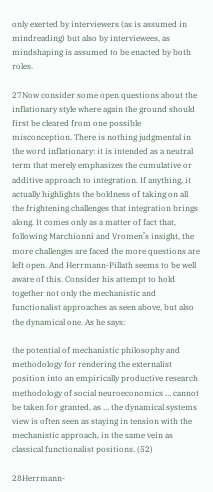only exerted by interviewers (as is assumed in mindreading) but also by interviewees, as mindshaping is assumed to be enacted by both roles.

27Now consider some open questions about the inflationary style where again the ground should first be cleared from one possible misconception. There is nothing judgmental in the word inflationary: it is intended as a neutral term that merely emphasizes the cumulative or additive approach to integration. If anything, it actually highlights the boldness of taking on all the frightening challenges that integration brings along. It comes only as a matter of fact that, following Marchionni and Vromen’s insight, the more challenges are faced the more questions are left open. And Herrmann-Pillath seems to be well aware of this. Consider his attempt to hold together not only the mechanistic and functionalist approaches as seen above, but also the dynamical one. As he says:

the potential of mechanistic philosophy and methodology for rendering the externalist position into an empirically productive research methodology of social neuroeconomics … cannot be taken for granted, as … the dynamical systems view is often seen as staying in tension with the mechanistic approach, in the same vein as classical functionalist positions. (52)

28Herrmann-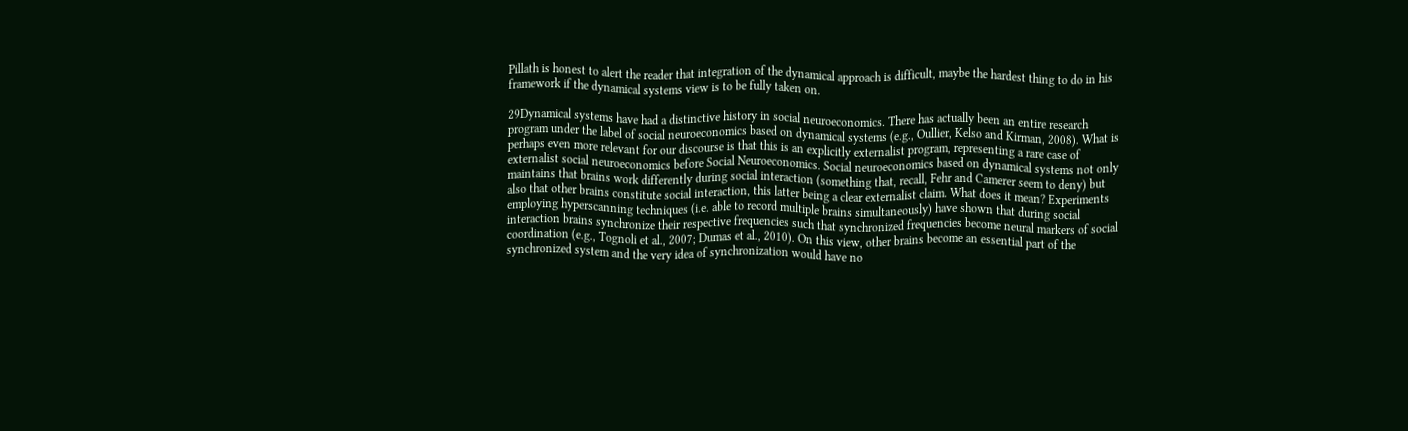Pillath is honest to alert the reader that integration of the dynamical approach is difficult, maybe the hardest thing to do in his framework if the dynamical systems view is to be fully taken on.

29Dynamical systems have had a distinctive history in social neuroeconomics. There has actually been an entire research program under the label of social neuroeconomics based on dynamical systems (e.g., Oullier, Kelso and Kirman, 2008). What is perhaps even more relevant for our discourse is that this is an explicitly externalist program, representing a rare case of externalist social neuroeconomics before Social Neuroeconomics. Social neuroeconomics based on dynamical systems not only maintains that brains work differently during social interaction (something that, recall, Fehr and Camerer seem to deny) but also that other brains constitute social interaction, this latter being a clear externalist claim. What does it mean? Experiments employing hyperscanning techniques (i.e. able to record multiple brains simultaneously) have shown that during social interaction brains synchronize their respective frequencies such that synchronized frequencies become neural markers of social coordination (e.g., Tognoli et al., 2007; Dumas et al., 2010). On this view, other brains become an essential part of the synchronized system and the very idea of synchronization would have no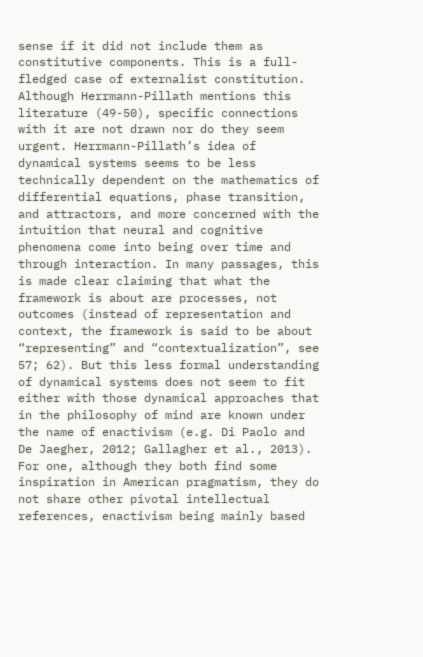sense if it did not include them as constitutive components. This is a full-fledged case of externalist constitution. Although Herrmann-Pillath mentions this literature (49-50), specific connections with it are not drawn nor do they seem urgent. Herrmann-Pillath’s idea of dynamical systems seems to be less technically dependent on the mathematics of differential equations, phase transition, and attractors, and more concerned with the intuition that neural and cognitive phenomena come into being over time and through interaction. In many passages, this is made clear claiming that what the framework is about are processes, not outcomes (instead of representation and context, the framework is said to be about “representing” and “contextualization”, see 57; 62). But this less formal understanding of dynamical systems does not seem to fit either with those dynamical approaches that in the philosophy of mind are known under the name of enactivism (e.g. Di Paolo and De Jaegher, 2012; Gallagher et al., 2013). For one, although they both find some inspiration in American pragmatism, they do not share other pivotal intellectual references, enactivism being mainly based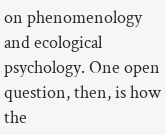on phenomenology and ecological psychology. One open question, then, is how the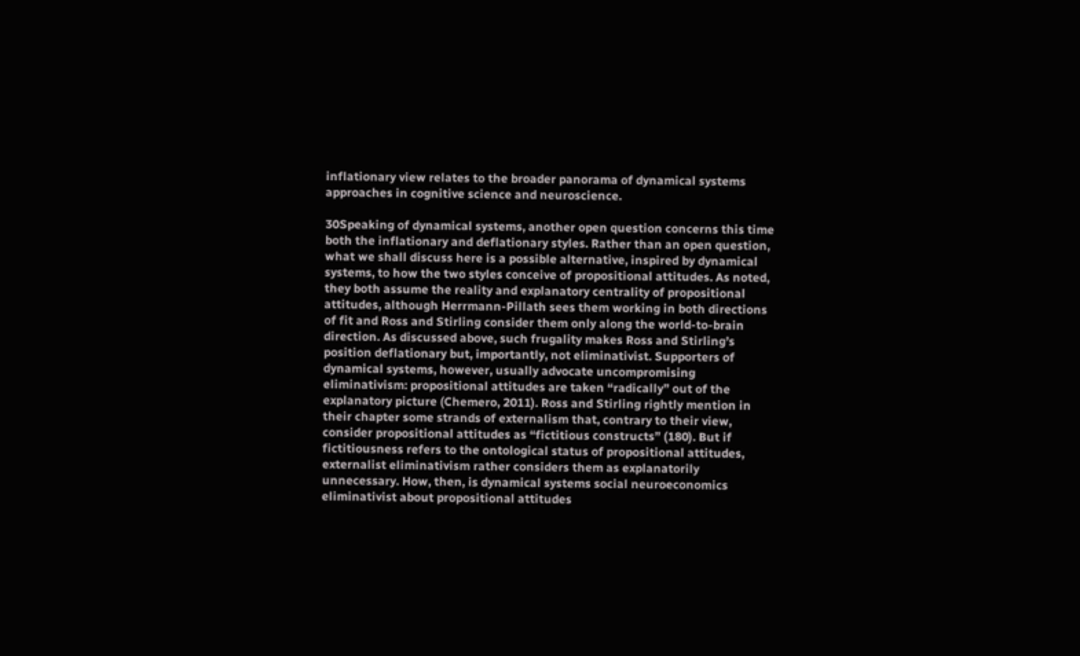inflationary view relates to the broader panorama of dynamical systems approaches in cognitive science and neuroscience.

30Speaking of dynamical systems, another open question concerns this time both the inflationary and deflationary styles. Rather than an open question, what we shall discuss here is a possible alternative, inspired by dynamical systems, to how the two styles conceive of propositional attitudes. As noted, they both assume the reality and explanatory centrality of propositional attitudes, although Herrmann-Pillath sees them working in both directions of fit and Ross and Stirling consider them only along the world-to-brain direction. As discussed above, such frugality makes Ross and Stirling’s position deflationary but, importantly, not eliminativist. Supporters of dynamical systems, however, usually advocate uncompromising eliminativism: propositional attitudes are taken “radically” out of the explanatory picture (Chemero, 2011). Ross and Stirling rightly mention in their chapter some strands of externalism that, contrary to their view, consider propositional attitudes as “fictitious constructs” (180). But if fictitiousness refers to the ontological status of propositional attitudes, externalist eliminativism rather considers them as explanatorily unnecessary. How, then, is dynamical systems social neuroeconomics eliminativist about propositional attitudes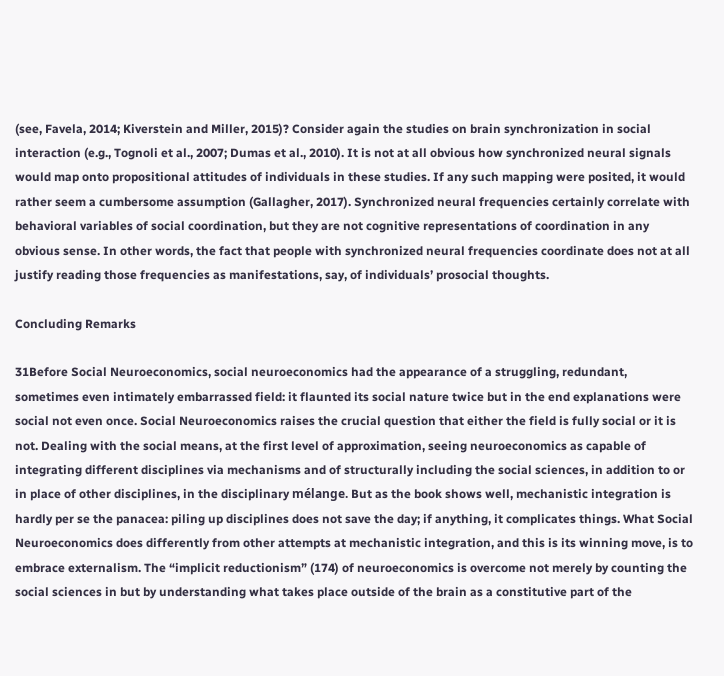(see, Favela, 2014; Kiverstein and Miller, 2015)? Consider again the studies on brain synchronization in social interaction (e.g., Tognoli et al., 2007; Dumas et al., 2010). It is not at all obvious how synchronized neural signals would map onto propositional attitudes of individuals in these studies. If any such mapping were posited, it would rather seem a cumbersome assumption (Gallagher, 2017). Synchronized neural frequencies certainly correlate with behavioral variables of social coordination, but they are not cognitive representations of coordination in any obvious sense. In other words, the fact that people with synchronized neural frequencies coordinate does not at all justify reading those frequencies as manifestations, say, of individuals’ prosocial thoughts.

Concluding Remarks

31Before Social Neuroeconomics, social neuroeconomics had the appearance of a struggling, redundant, sometimes even intimately embarrassed field: it flaunted its social nature twice but in the end explanations were social not even once. Social Neuroeconomics raises the crucial question that either the field is fully social or it is not. Dealing with the social means, at the first level of approximation, seeing neuroeconomics as capable of integrating different disciplines via mechanisms and of structurally including the social sciences, in addition to or in place of other disciplines, in the disciplinary mélange. But as the book shows well, mechanistic integration is hardly per se the panacea: piling up disciplines does not save the day; if anything, it complicates things. What Social Neuroeconomics does differently from other attempts at mechanistic integration, and this is its winning move, is to embrace externalism. The “implicit reductionism” (174) of neuroeconomics is overcome not merely by counting the social sciences in but by understanding what takes place outside of the brain as a constitutive part of the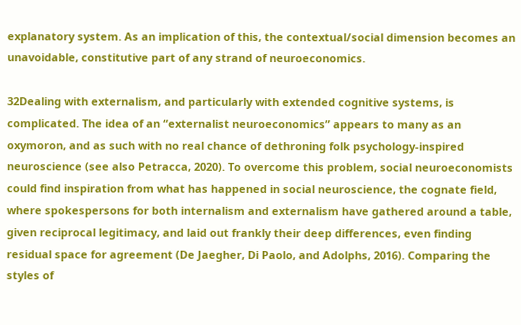explanatory system. As an implication of this, the contextual/social dimension becomes an unavoidable, constitutive part of any strand of neuroeconomics.

32Dealing with externalism, and particularly with extended cognitive systems, is complicated. The idea of an “externalist neuroeconomics” appears to many as an oxymoron, and as such with no real chance of dethroning folk psychology-inspired neuroscience (see also Petracca, 2020). To overcome this problem, social neuroeconomists could find inspiration from what has happened in social neuroscience, the cognate field, where spokespersons for both internalism and externalism have gathered around a table, given reciprocal legitimacy, and laid out frankly their deep differences, even finding residual space for agreement (De Jaegher, Di Paolo, and Adolphs, 2016). Comparing the styles of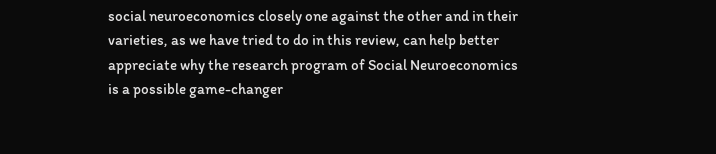social neuroeconomics closely one against the other and in their varieties, as we have tried to do in this review, can help better appreciate why the research program of Social Neuroeconomics is a possible game-changer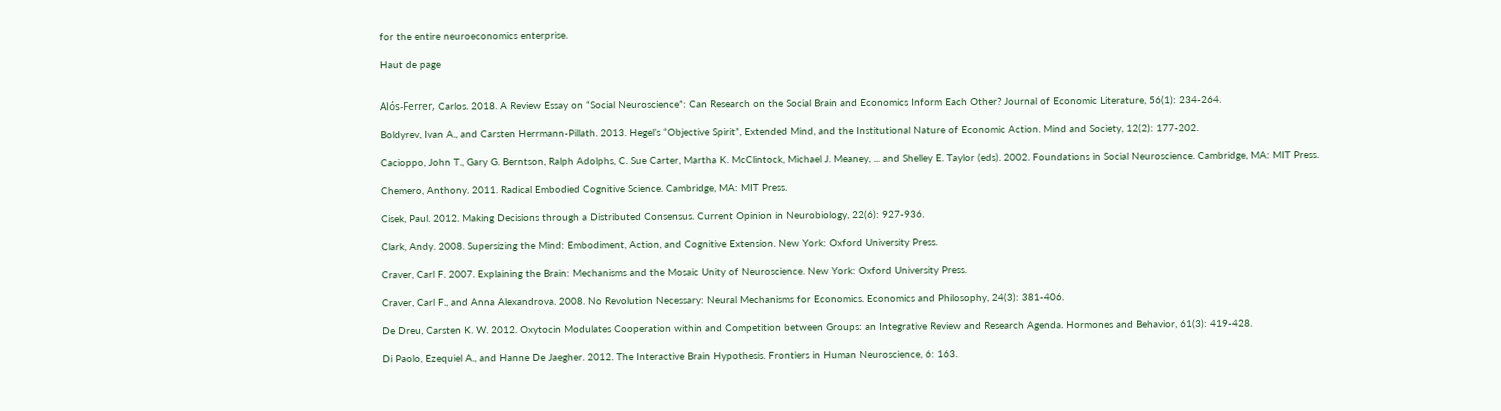for the entire neuroeconomics enterprise.

Haut de page


Alós-Ferrer, Carlos. 2018. A Review Essay on “Social Neuroscience”: Can Research on the Social Brain and Economics Inform Each Other? Journal of Economic Literature, 56(1): 234-264.

Boldyrev, Ivan A., and Carsten Herrmann-Pillath. 2013. Hegel’s “Objective Spirit”, Extended Mind, and the Institutional Nature of Economic Action. Mind and Society, 12(2): 177-202.

Cacioppo, John T., Gary G. Berntson, Ralph Adolphs, C. Sue Carter, Martha K. McClintock, Michael J. Meaney, ... and Shelley E. Taylor (eds). 2002. Foundations in Social Neuroscience. Cambridge, MA: MIT Press.

Chemero, Anthony. 2011. Radical Embodied Cognitive Science. Cambridge, MA: MIT Press.

Cisek, Paul. 2012. Making Decisions through a Distributed Consensus. Current Opinion in Neurobiology, 22(6): 927-936.

Clark, Andy. 2008. Supersizing the Mind: Embodiment, Action, and Cognitive Extension. New York: Oxford University Press.

Craver, Carl F. 2007. Explaining the Brain: Mechanisms and the Mosaic Unity of Neuroscience. New York: Oxford University Press.

Craver, Carl F., and Anna Alexandrova. 2008. No Revolution Necessary: Neural Mechanisms for Economics. Economics and Philosophy, 24(3): 381-406.

De Dreu, Carsten K. W. 2012. Oxytocin Modulates Cooperation within and Competition between Groups: an Integrative Review and Research Agenda. Hormones and Behavior, 61(3): 419-428.

Di Paolo, Ezequiel A., and Hanne De Jaegher. 2012. The Interactive Brain Hypothesis. Frontiers in Human Neuroscience, 6: 163.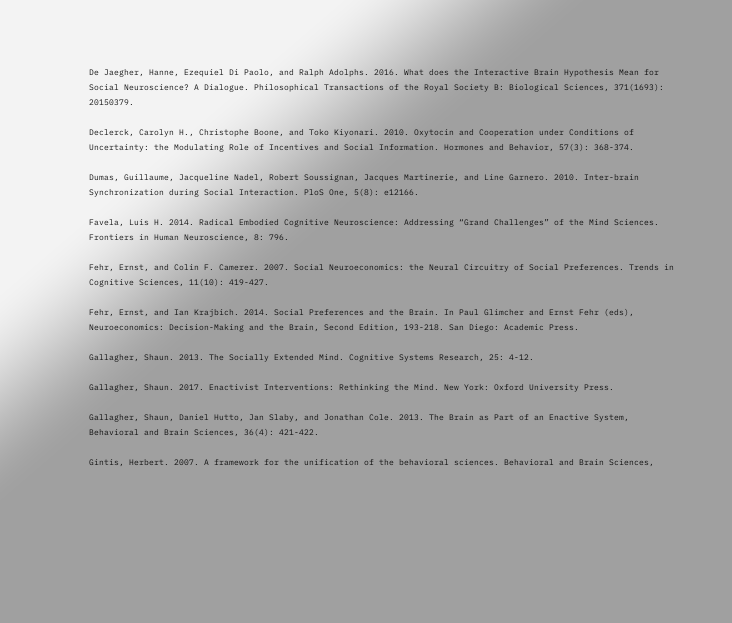De Jaegher, Hanne, Ezequiel Di Paolo, and Ralph Adolphs. 2016. What does the Interactive Brain Hypothesis Mean for Social Neuroscience? A Dialogue. Philosophical Transactions of the Royal Society B: Biological Sciences, 371(1693): 20150379.

Declerck, Carolyn H., Christophe Boone, and Toko Kiyonari. 2010. Oxytocin and Cooperation under Conditions of Uncertainty: the Modulating Role of Incentives and Social Information. Hormones and Behavior, 57(3): 368-374.

Dumas, Guillaume, Jacqueline Nadel, Robert Soussignan, Jacques Martinerie, and Line Garnero. 2010. Inter-brain Synchronization during Social Interaction. PloS One, 5(8): e12166.

Favela, Luis H. 2014. Radical Embodied Cognitive Neuroscience: Addressing “Grand Challenges” of the Mind Sciences. Frontiers in Human Neuroscience, 8: 796.

Fehr, Ernst, and Colin F. Camerer. 2007. Social Neuroeconomics: the Neural Circuitry of Social Preferences. Trends in Cognitive Sciences, 11(10): 419-427.

Fehr, Ernst, and Ian Krajbich. 2014. Social Preferences and the Brain. In Paul Glimcher and Ernst Fehr (eds), Neuroeconomics: Decision-Making and the Brain, Second Edition, 193-218. San Diego: Academic Press.

Gallagher, Shaun. 2013. The Socially Extended Mind. Cognitive Systems Research, 25: 4-12.

Gallagher, Shaun. 2017. Enactivist Interventions: Rethinking the Mind. New York: Oxford University Press.

Gallagher, Shaun, Daniel Hutto, Jan Slaby, and Jonathan Cole. 2013. The Brain as Part of an Enactive System, Behavioral and Brain Sciences, 36(4): 421-422.

Gintis, Herbert. 2007. A framework for the unification of the behavioral sciences. Behavioral and Brain Sciences,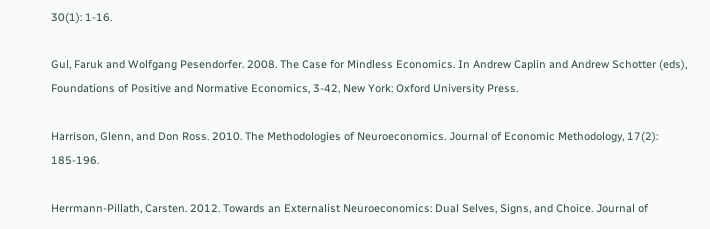30(1): 1-16.

Gul, Faruk and Wolfgang Pesendorfer. 2008. The Case for Mindless Economics. In Andrew Caplin and Andrew Schotter (eds), Foundations of Positive and Normative Economics, 3-42, New York: Oxford University Press.

Harrison, Glenn, and Don Ross. 2010. The Methodologies of Neuroeconomics. Journal of Economic Methodology, 17(2): 185-196.

Herrmann-Pillath, Carsten. 2012. Towards an Externalist Neuroeconomics: Dual Selves, Signs, and Choice. Journal of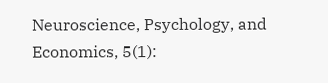Neuroscience, Psychology, and Economics, 5(1):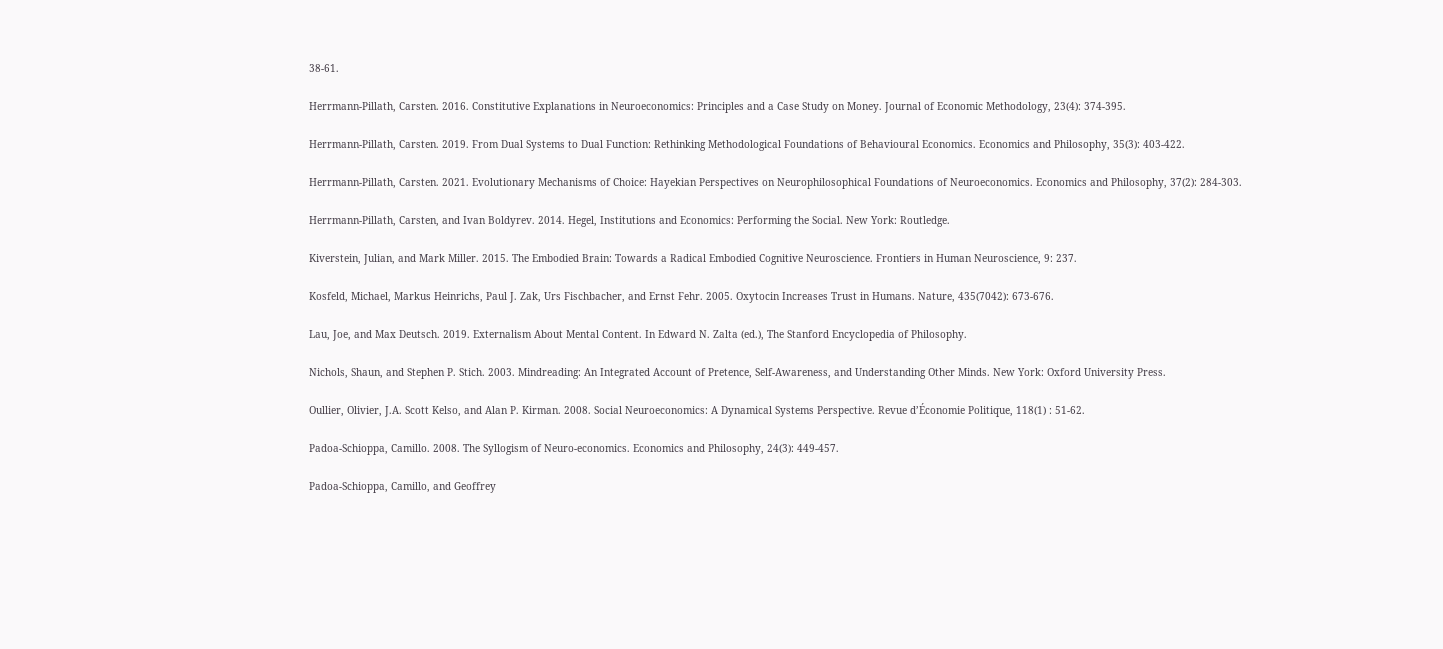38-61.

Herrmann-Pillath, Carsten. 2016. Constitutive Explanations in Neuroeconomics: Principles and a Case Study on Money. Journal of Economic Methodology, 23(4): 374-395.

Herrmann-Pillath, Carsten. 2019. From Dual Systems to Dual Function: Rethinking Methodological Foundations of Behavioural Economics. Economics and Philosophy, 35(3): 403-422.

Herrmann-Pillath, Carsten. 2021. Evolutionary Mechanisms of Choice: Hayekian Perspectives on Neurophilosophical Foundations of Neuroeconomics. Economics and Philosophy, 37(2): 284-303.

Herrmann-Pillath, Carsten, and Ivan Boldyrev. 2014. Hegel, Institutions and Economics: Performing the Social. New York: Routledge.

Kiverstein, Julian, and Mark Miller. 2015. The Embodied Brain: Towards a Radical Embodied Cognitive Neuroscience. Frontiers in Human Neuroscience, 9: 237.

Kosfeld, Michael, Markus Heinrichs, Paul J. Zak, Urs Fischbacher, and Ernst Fehr. 2005. Oxytocin Increases Trust in Humans. Nature, 435(7042): 673-676.

Lau, Joe, and Max Deutsch. 2019. Externalism About Mental Content. In Edward N. Zalta (ed.), The Stanford Encyclopedia of Philosophy.

Nichols, Shaun, and Stephen P. Stich. 2003. Mindreading: An Integrated Account of Pretence, Self-Awareness, and Understanding Other Minds. New York: Oxford University Press.

Oullier, Olivier, J.A. Scott Kelso, and Alan P. Kirman. 2008. Social Neuroeconomics: A Dynamical Systems Perspective. Revue d’Économie Politique, 118(1) : 51-62.

Padoa-Schioppa, Camillo. 2008. The Syllogism of Neuro-economics. Economics and Philosophy, 24(3): 449-457.

Padoa-Schioppa, Camillo, and Geoffrey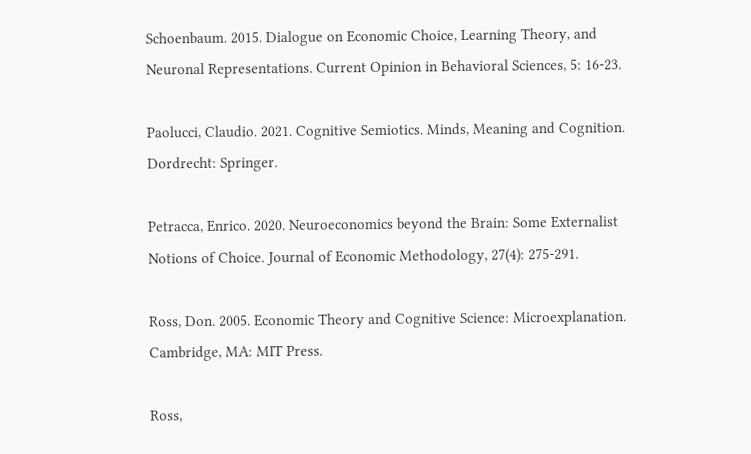Schoenbaum. 2015. Dialogue on Economic Choice, Learning Theory, and Neuronal Representations. Current Opinion in Behavioral Sciences, 5: 16-23.

Paolucci, Claudio. 2021. Cognitive Semiotics. Minds, Meaning and Cognition. Dordrecht: Springer.

Petracca, Enrico. 2020. Neuroeconomics beyond the Brain: Some Externalist Notions of Choice. Journal of Economic Methodology, 27(4): 275-291.

Ross, Don. 2005. Economic Theory and Cognitive Science: Microexplanation. Cambridge, MA: MIT Press.

Ross,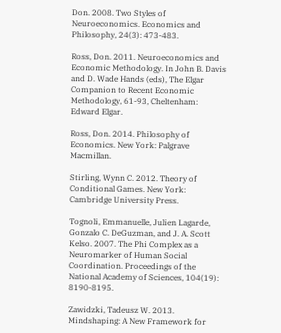Don. 2008. Two Styles of Neuroeconomics. Economics and Philosophy, 24(3): 473-483.

Ross, Don. 2011. Neuroeconomics and Economic Methodology. In John B. Davis and D. Wade Hands (eds), The Elgar Companion to Recent Economic Methodology, 61-93, Cheltenham: Edward Elgar.

Ross, Don. 2014. Philosophy of Economics. New York: Palgrave Macmillan.

Stirling, Wynn C. 2012. Theory of Conditional Games. New York: Cambridge University Press.

Tognoli, Emmanuelle, Julien Lagarde, Gonzalo C. DeGuzman, and J. A. Scott Kelso. 2007. The Phi Complex as a Neuromarker of Human Social Coordination. Proceedings of the National Academy of Sciences, 104(19): 8190-8195.

Zawidzki, Tadeusz W. 2013. Mindshaping: A New Framework for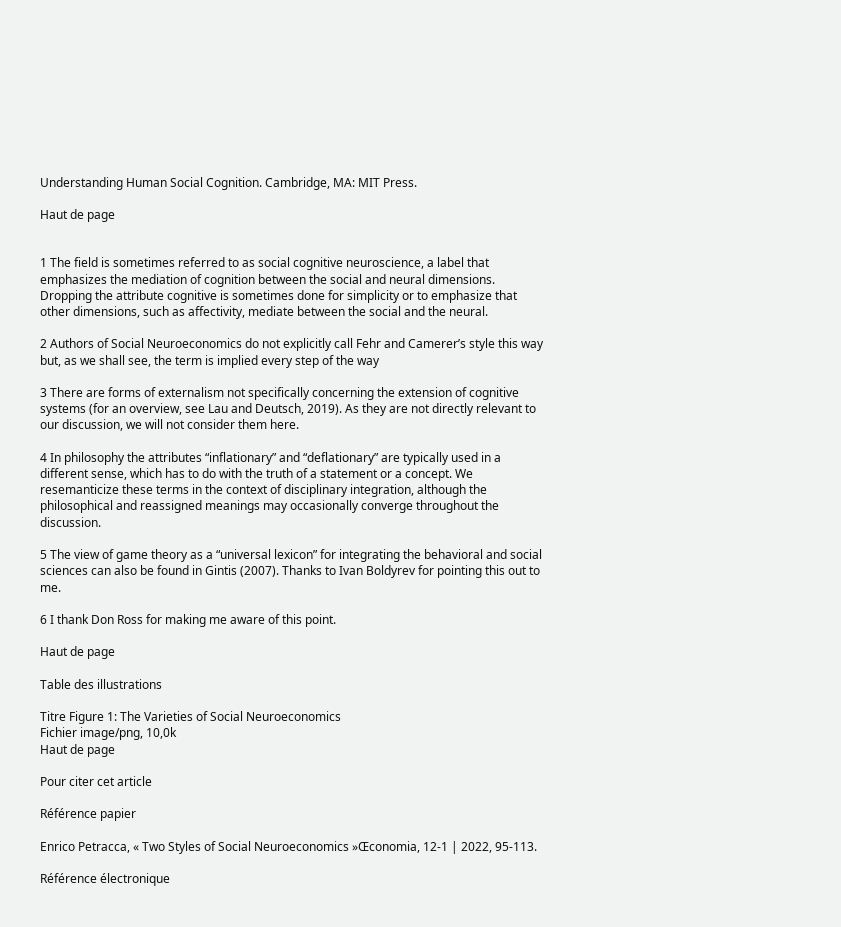Understanding Human Social Cognition. Cambridge, MA: MIT Press.

Haut de page


1 The field is sometimes referred to as social cognitive neuroscience, a label that emphasizes the mediation of cognition between the social and neural dimensions. Dropping the attribute cognitive is sometimes done for simplicity or to emphasize that other dimensions, such as affectivity, mediate between the social and the neural.

2 Authors of Social Neuroeconomics do not explicitly call Fehr and Camerer’s style this way but, as we shall see, the term is implied every step of the way

3 There are forms of externalism not specifically concerning the extension of cognitive systems (for an overview, see Lau and Deutsch, 2019). As they are not directly relevant to our discussion, we will not consider them here.

4 In philosophy the attributes “inflationary” and “deflationary” are typically used in a different sense, which has to do with the truth of a statement or a concept. We resemanticize these terms in the context of disciplinary integration, although the philosophical and reassigned meanings may occasionally converge throughout the discussion.

5 The view of game theory as a “universal lexicon” for integrating the behavioral and social sciences can also be found in Gintis (2007). Thanks to Ivan Boldyrev for pointing this out to me.

6 I thank Don Ross for making me aware of this point.

Haut de page

Table des illustrations

Titre Figure 1: The Varieties of Social Neuroeconomics
Fichier image/png, 10,0k
Haut de page

Pour citer cet article

Référence papier

Enrico Petracca, « Two Styles of Social Neuroeconomics »Œconomia, 12-1 | 2022, 95-113.

Référence électronique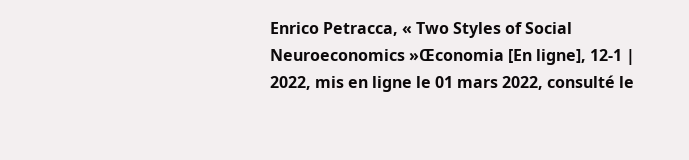Enrico Petracca, « Two Styles of Social Neuroeconomics »Œconomia [En ligne], 12-1 | 2022, mis en ligne le 01 mars 2022, consulté le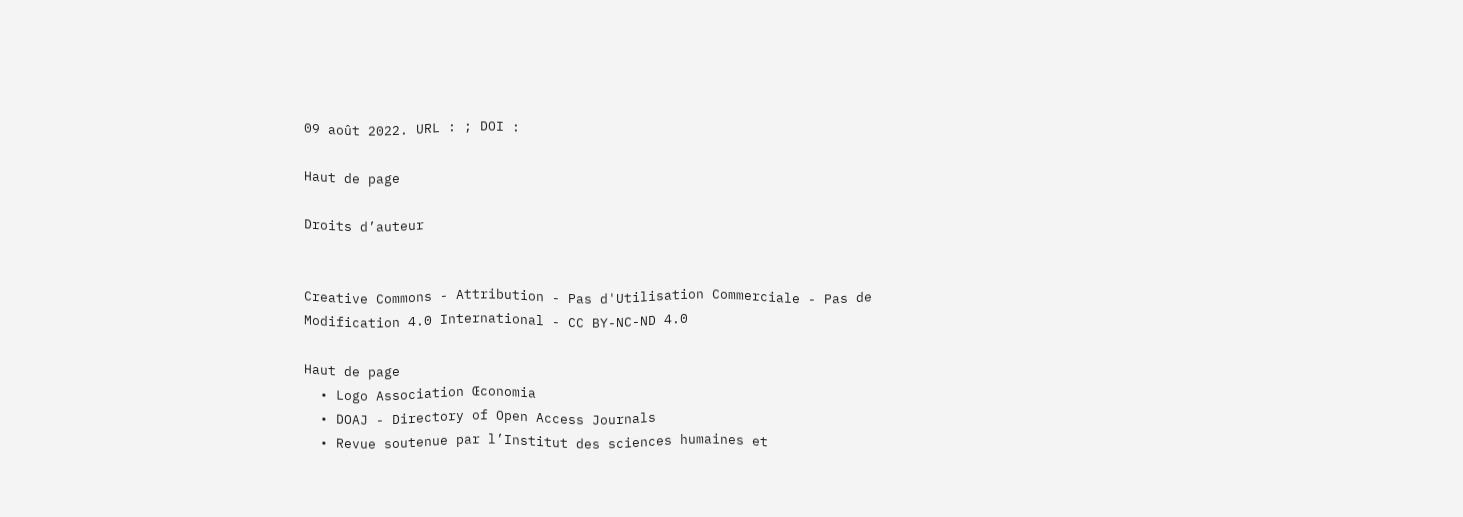09 août 2022. URL : ; DOI :

Haut de page

Droits d’auteur


Creative Commons - Attribution - Pas d'Utilisation Commerciale - Pas de Modification 4.0 International - CC BY-NC-ND 4.0

Haut de page
  • Logo Association Œconomia
  • DOAJ - Directory of Open Access Journals
  • Revue soutenue par l’Institut des sciences humaines et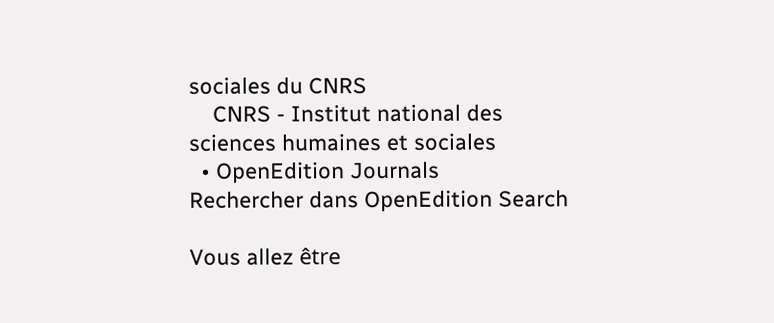sociales du CNRS
    CNRS - Institut national des sciences humaines et sociales
  • OpenEdition Journals
Rechercher dans OpenEdition Search

Vous allez être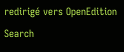redirigé vers OpenEdition Search